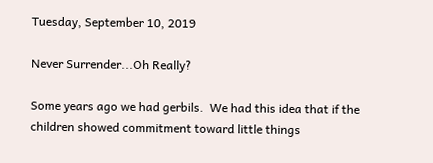Tuesday, September 10, 2019

Never Surrender...Oh Really?

Some years ago we had gerbils.  We had this idea that if the children showed commitment toward little things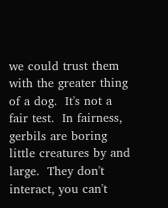we could trust them with the greater thing of a dog.  It's not a fair test.  In fairness, gerbils are boring little creatures by and large.  They don't interact, you can't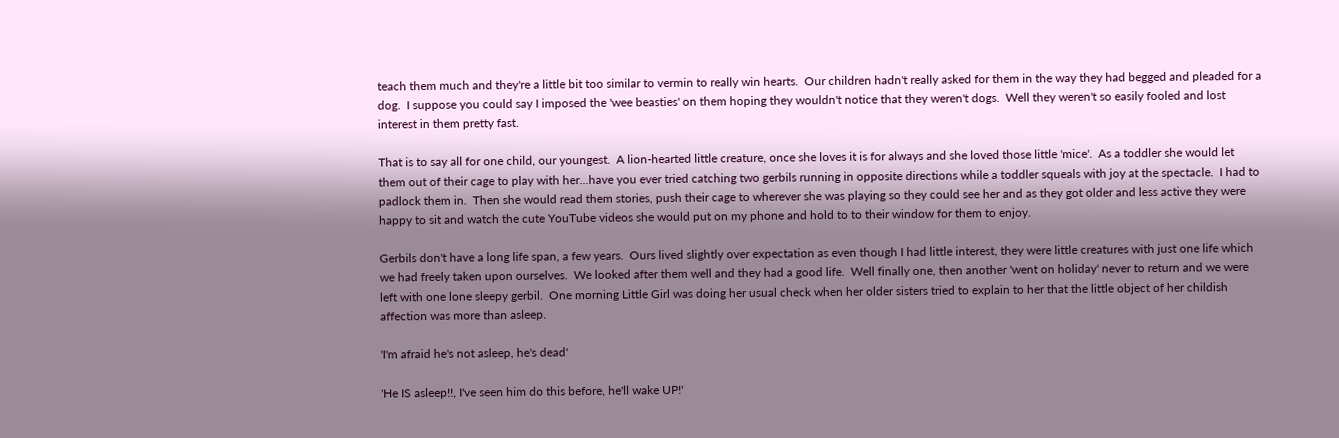teach them much and they're a little bit too similar to vermin to really win hearts.  Our children hadn't really asked for them in the way they had begged and pleaded for a dog.  I suppose you could say I imposed the 'wee beasties' on them hoping they wouldn't notice that they weren't dogs.  Well they weren't so easily fooled and lost interest in them pretty fast.

That is to say all for one child, our youngest.  A lion-hearted little creature, once she loves it is for always and she loved those little 'mice'.  As a toddler she would let them out of their cage to play with her...have you ever tried catching two gerbils running in opposite directions while a toddler squeals with joy at the spectacle.  I had to padlock them in.  Then she would read them stories, push their cage to wherever she was playing so they could see her and as they got older and less active they were happy to sit and watch the cute YouTube videos she would put on my phone and hold to to their window for them to enjoy.

Gerbils don't have a long life span, a few years.  Ours lived slightly over expectation as even though I had little interest, they were little creatures with just one life which we had freely taken upon ourselves.  We looked after them well and they had a good life.  Well finally one, then another 'went on holiday' never to return and we were left with one lone sleepy gerbil.  One morning Little Girl was doing her usual check when her older sisters tried to explain to her that the little object of her childish affection was more than asleep.

'I'm afraid he's not asleep, he's dead'

'He IS asleep!!, I've seen him do this before, he'll wake UP!'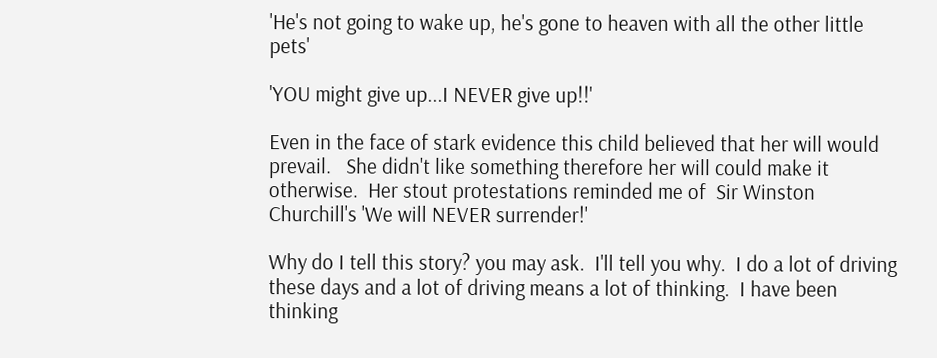'He's not going to wake up, he's gone to heaven with all the other little pets'

'YOU might give up...I NEVER give up!!'

Even in the face of stark evidence this child believed that her will would prevail.   She didn't like something therefore her will could make it otherwise.  Her stout protestations reminded me of  Sir Winston Churchill's 'We will NEVER surrender!'

Why do I tell this story? you may ask.  I'll tell you why.  I do a lot of driving these days and a lot of driving means a lot of thinking.  I have been thinking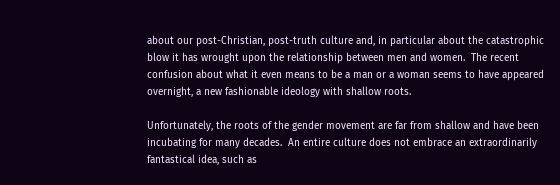about our post-Christian, post-truth culture and, in particular about the catastrophic blow it has wrought upon the relationship between men and women.  The recent confusion about what it even means to be a man or a woman seems to have appeared overnight, a new fashionable ideology with shallow roots.

Unfortunately, the roots of the gender movement are far from shallow and have been incubating for many decades.  An entire culture does not embrace an extraordinarily fantastical idea, such as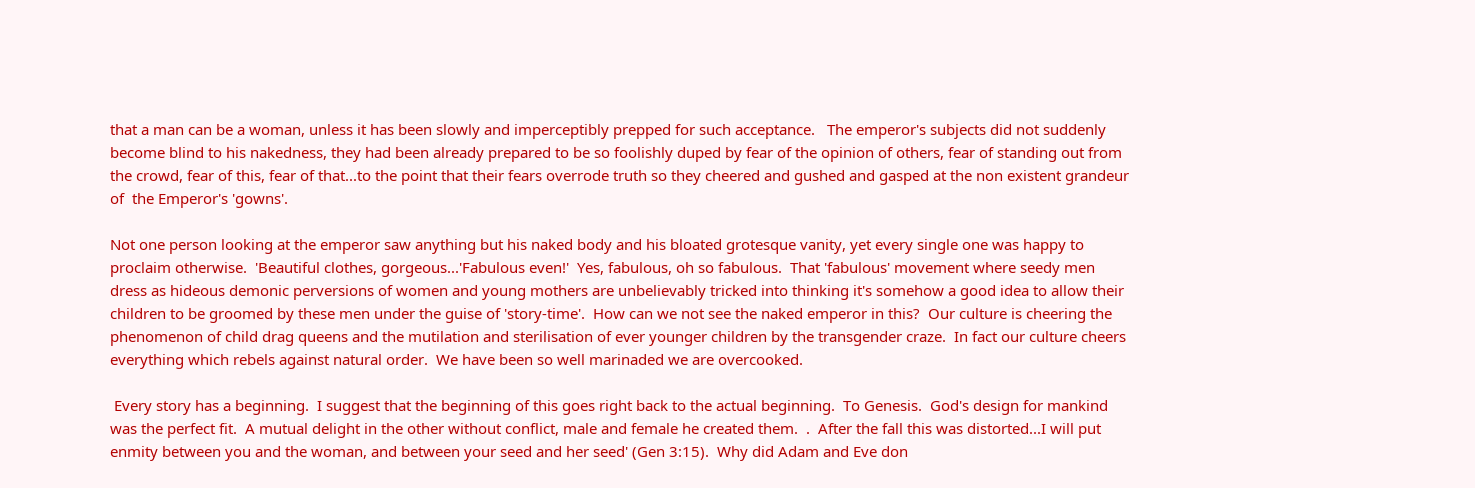that a man can be a woman, unless it has been slowly and imperceptibly prepped for such acceptance.   The emperor's subjects did not suddenly become blind to his nakedness, they had been already prepared to be so foolishly duped by fear of the opinion of others, fear of standing out from the crowd, fear of this, fear of that...to the point that their fears overrode truth so they cheered and gushed and gasped at the non existent grandeur of  the Emperor's 'gowns'.

Not one person looking at the emperor saw anything but his naked body and his bloated grotesque vanity, yet every single one was happy to proclaim otherwise.  'Beautiful clothes, gorgeous...'Fabulous even!'  Yes, fabulous, oh so fabulous.  That 'fabulous' movement where seedy men dress as hideous demonic perversions of women and young mothers are unbelievably tricked into thinking it's somehow a good idea to allow their children to be groomed by these men under the guise of 'story-time'.  How can we not see the naked emperor in this?  Our culture is cheering the phenomenon of child drag queens and the mutilation and sterilisation of ever younger children by the transgender craze.  In fact our culture cheers everything which rebels against natural order.  We have been so well marinaded we are overcooked.

 Every story has a beginning.  I suggest that the beginning of this goes right back to the actual beginning.  To Genesis.  God's design for mankind was the perfect fit.  A mutual delight in the other without conflict, male and female he created them.  .  After the fall this was distorted...I will put enmity between you and the woman, and between your seed and her seed' (Gen 3:15).  Why did Adam and Eve don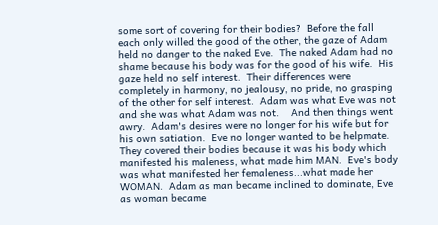some sort of covering for their bodies?  Before the fall each only willed the good of the other, the gaze of Adam held no danger to the naked Eve.  The naked Adam had no shame because his body was for the good of his wife.  His gaze held no self interest.  Their differences were completely in harmony, no jealousy, no pride, no grasping of the other for self interest.  Adam was what Eve was not and she was what Adam was not.    And then things went awry.  Adam's desires were no longer for his wife but for his own satiation.  Eve no longer wanted to be helpmate.  They covered their bodies because it was his body which manifested his maleness, what made him MAN.  Eve's body was what manifested her femaleness...what made her WOMAN.  Adam as man became inclined to dominate, Eve as woman became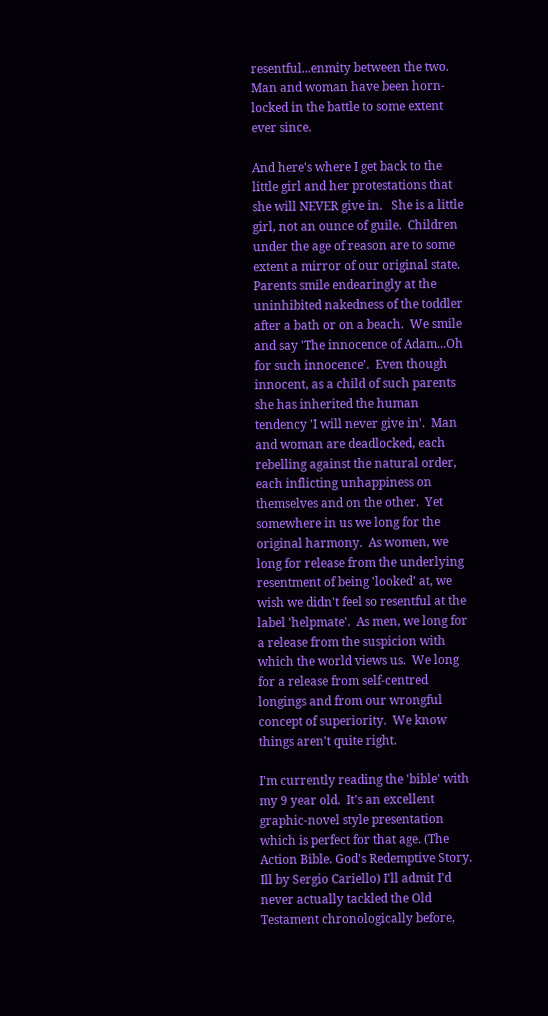resentful...enmity between the two.   Man and woman have been horn-locked in the battle to some extent ever since.

And here's where I get back to the little girl and her protestations that she will NEVER give in.   She is a little girl, not an ounce of guile.  Children under the age of reason are to some extent a mirror of our original state.  Parents smile endearingly at the uninhibited nakedness of the toddler after a bath or on a beach.  We smile and say 'The innocence of Adam...Oh for such innocence'.  Even though innocent, as a child of such parents she has inherited the human tendency 'I will never give in'.  Man and woman are deadlocked, each rebelling against the natural order, each inflicting unhappiness on themselves and on the other.  Yet somewhere in us we long for the original harmony.  As women, we long for release from the underlying resentment of being 'looked' at, we wish we didn't feel so resentful at the label 'helpmate'.  As men, we long for a release from the suspicion with which the world views us.  We long for a release from self-centred longings and from our wrongful concept of superiority.  We know things aren't quite right.

I'm currently reading the 'bible' with my 9 year old.  It's an excellent graphic-novel style presentation which is perfect for that age. (The Action Bible. God's Redemptive Story. Ill by Sergio Cariello) I'll admit I'd never actually tackled the Old Testament chronologically before,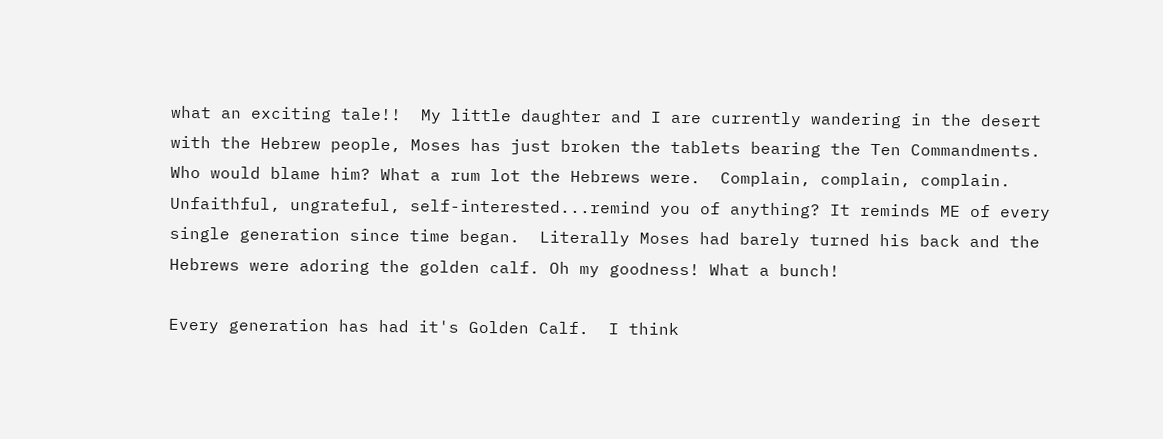what an exciting tale!!  My little daughter and I are currently wandering in the desert with the Hebrew people, Moses has just broken the tablets bearing the Ten Commandments.  Who would blame him? What a rum lot the Hebrews were.  Complain, complain, complain.  Unfaithful, ungrateful, self-interested...remind you of anything? It reminds ME of every single generation since time began.  Literally Moses had barely turned his back and the Hebrews were adoring the golden calf. Oh my goodness! What a bunch!

Every generation has had it's Golden Calf.  I think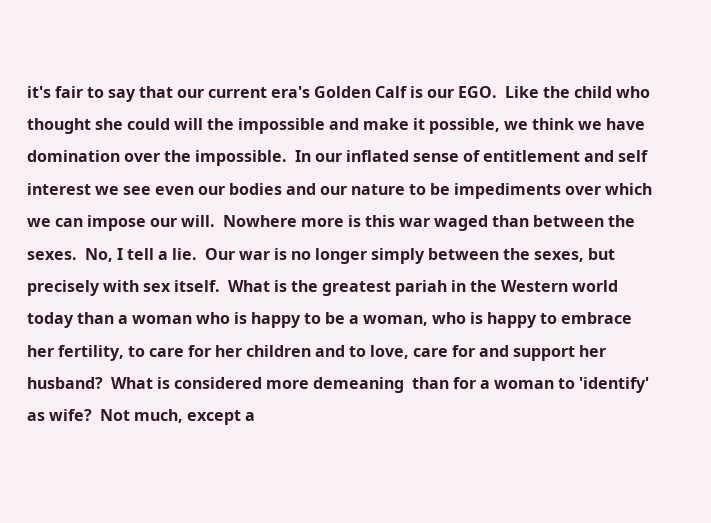it's fair to say that our current era's Golden Calf is our EGO.  Like the child who thought she could will the impossible and make it possible, we think we have domination over the impossible.  In our inflated sense of entitlement and self interest we see even our bodies and our nature to be impediments over which we can impose our will.  Nowhere more is this war waged than between the sexes.  No, I tell a lie.  Our war is no longer simply between the sexes, but precisely with sex itself.  What is the greatest pariah in the Western world today than a woman who is happy to be a woman, who is happy to embrace her fertility, to care for her children and to love, care for and support her husband?  What is considered more demeaning  than for a woman to 'identify' as wife?  Not much, except a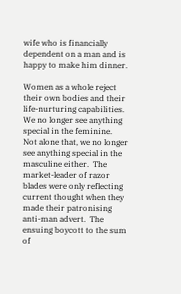wife who is financially dependent on a man and is happy to make him dinner.

Women as a whole reject their own bodies and their life-nurturing capabilities.  We no longer see anything special in the feminine.  Not alone that, we no longer see anything special in the masculine either.  The market-leader of razor blades were only reflecting current thought when they made their patronising anti-man advert.  The ensuing boycott to the sum of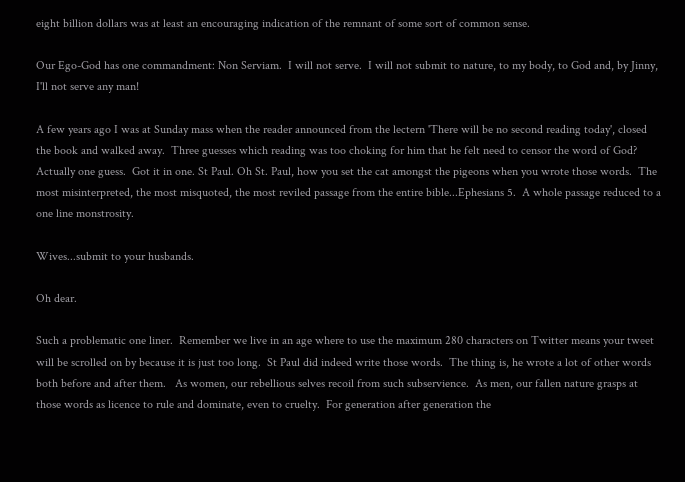eight billion dollars was at least an encouraging indication of the remnant of some sort of common sense.

Our Ego-God has one commandment: Non Serviam.  I will not serve.  I will not submit to nature, to my body, to God and, by Jinny, I'll not serve any man!

A few years ago I was at Sunday mass when the reader announced from the lectern 'There will be no second reading today', closed the book and walked away.  Three guesses which reading was too choking for him that he felt need to censor the word of God?  Actually one guess.  Got it in one. St Paul. Oh St. Paul, how you set the cat amongst the pigeons when you wrote those words.  The most misinterpreted, the most misquoted, the most reviled passage from the entire bible...Ephesians 5.  A whole passage reduced to a one line monstrosity.

Wives...submit to your husbands.

Oh dear.

Such a problematic one liner.  Remember we live in an age where to use the maximum 280 characters on Twitter means your tweet will be scrolled on by because it is just too long.  St Paul did indeed write those words.  The thing is, he wrote a lot of other words both before and after them.   As women, our rebellious selves recoil from such subservience.  As men, our fallen nature grasps at those words as licence to rule and dominate, even to cruelty.  For generation after generation the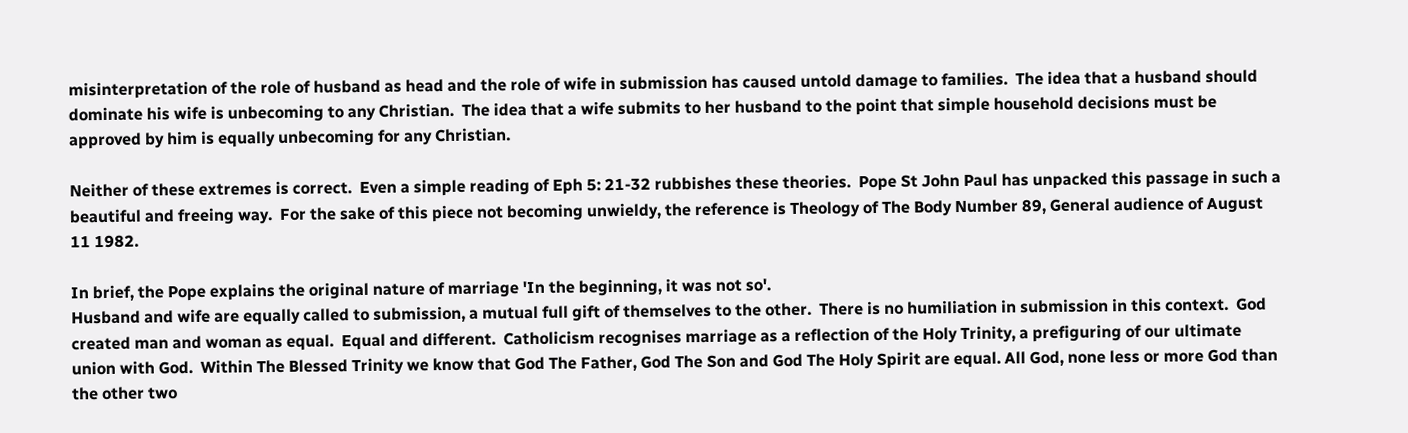misinterpretation of the role of husband as head and the role of wife in submission has caused untold damage to families.  The idea that a husband should dominate his wife is unbecoming to any Christian.  The idea that a wife submits to her husband to the point that simple household decisions must be approved by him is equally unbecoming for any Christian.

Neither of these extremes is correct.  Even a simple reading of Eph 5: 21-32 rubbishes these theories.  Pope St John Paul has unpacked this passage in such a beautiful and freeing way.  For the sake of this piece not becoming unwieldy, the reference is Theology of The Body Number 89, General audience of August 11 1982.

In brief, the Pope explains the original nature of marriage 'In the beginning, it was not so'.
Husband and wife are equally called to submission, a mutual full gift of themselves to the other.  There is no humiliation in submission in this context.  God created man and woman as equal.  Equal and different.  Catholicism recognises marriage as a reflection of the Holy Trinity, a prefiguring of our ultimate union with God.  Within The Blessed Trinity we know that God The Father, God The Son and God The Holy Spirit are equal. All God, none less or more God than the other two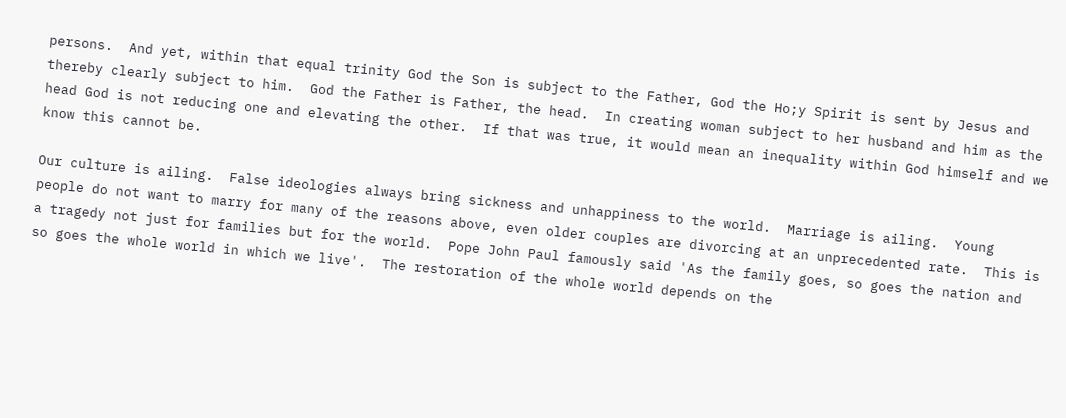persons.  And yet, within that equal trinity God the Son is subject to the Father, God the Ho;y Spirit is sent by Jesus and thereby clearly subject to him.  God the Father is Father, the head.  In creating woman subject to her husband and him as the head God is not reducing one and elevating the other.  If that was true, it would mean an inequality within God himself and we know this cannot be.

Our culture is ailing.  False ideologies always bring sickness and unhappiness to the world.  Marriage is ailing.  Young people do not want to marry for many of the reasons above, even older couples are divorcing at an unprecedented rate.  This is a tragedy not just for families but for the world.  Pope John Paul famously said 'As the family goes, so goes the nation and so goes the whole world in which we live'.  The restoration of the whole world depends on the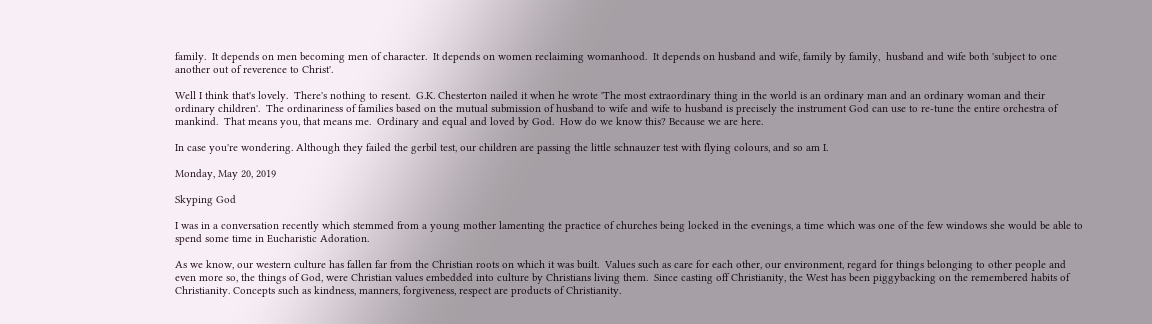family.  It depends on men becoming men of character.  It depends on women reclaiming womanhood.  It depends on husband and wife, family by family,  husband and wife both 'subject to one another out of reverence to Christ'.

Well I think that's lovely.  There's nothing to resent.  G.K. Chesterton nailed it when he wrote 'The most extraordinary thing in the world is an ordinary man and an ordinary woman and their ordinary children'.  The ordinariness of families based on the mutual submission of husband to wife and wife to husband is precisely the instrument God can use to re-tune the entire orchestra of mankind.  That means you, that means me.  Ordinary and equal and loved by God.  How do we know this? Because we are here.

In case you're wondering. Although they failed the gerbil test, our children are passing the little schnauzer test with flying colours, and so am I.

Monday, May 20, 2019

Skyping God

I was in a conversation recently which stemmed from a young mother lamenting the practice of churches being locked in the evenings, a time which was one of the few windows she would be able to spend some time in Eucharistic Adoration.

As we know, our western culture has fallen far from the Christian roots on which it was built.  Values such as care for each other, our environment, regard for things belonging to other people and even more so, the things of God, were Christian values embedded into culture by Christians living them.  Since casting off Christianity, the West has been piggybacking on the remembered habits of Christianity. Concepts such as kindness, manners, forgiveness, respect are products of Christianity.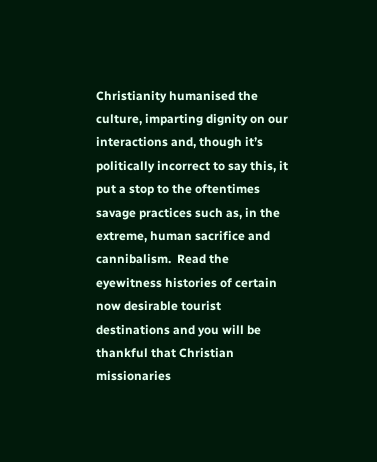Christianity humanised the culture, imparting dignity on our interactions and, though it’s politically incorrect to say this, it put a stop to the oftentimes savage practices such as, in the extreme, human sacrifice and cannibalism.  Read the eyewitness histories of certain now desirable tourist destinations and you will be thankful that Christian missionaries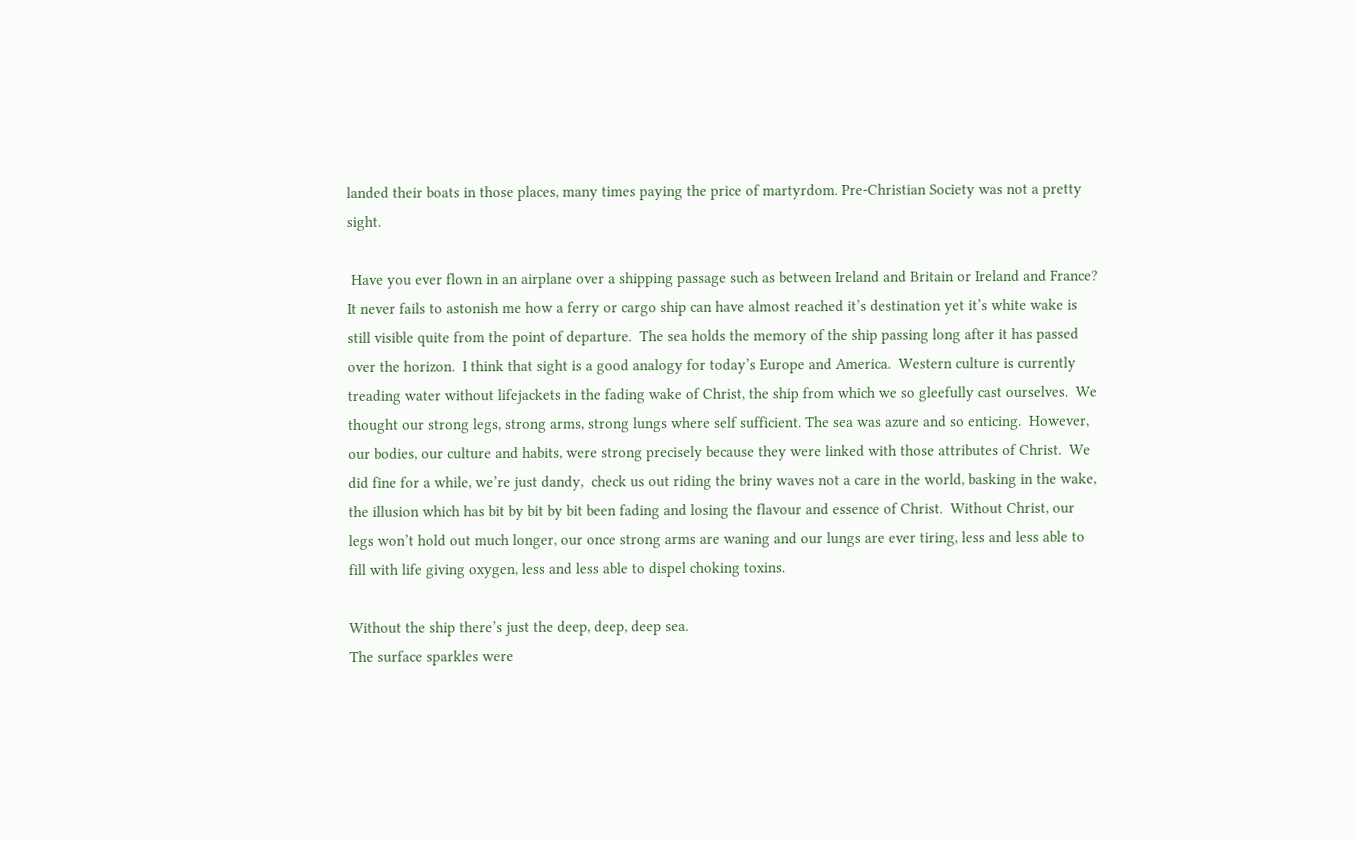landed their boats in those places, many times paying the price of martyrdom. Pre-Christian Society was not a pretty sight.

 Have you ever flown in an airplane over a shipping passage such as between Ireland and Britain or Ireland and France? It never fails to astonish me how a ferry or cargo ship can have almost reached it’s destination yet it’s white wake is still visible quite from the point of departure.  The sea holds the memory of the ship passing long after it has passed over the horizon.  I think that sight is a good analogy for today’s Europe and America.  Western culture is currently treading water without lifejackets in the fading wake of Christ, the ship from which we so gleefully cast ourselves.  We thought our strong legs, strong arms, strong lungs where self sufficient. The sea was azure and so enticing.  However, our bodies, our culture and habits, were strong precisely because they were linked with those attributes of Christ.  We did fine for a while, we’re just dandy,  check us out riding the briny waves not a care in the world, basking in the wake, the illusion which has bit by bit by bit been fading and losing the flavour and essence of Christ.  Without Christ, our legs won’t hold out much longer, our once strong arms are waning and our lungs are ever tiring, less and less able to fill with life giving oxygen, less and less able to dispel choking toxins.

Without the ship there’s just the deep, deep, deep sea.
The surface sparkles were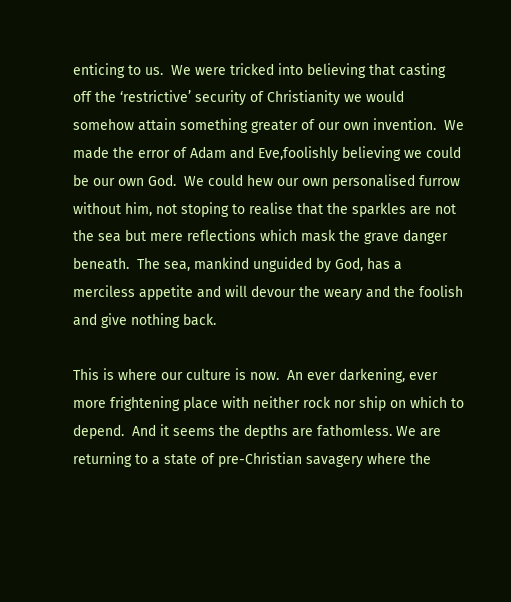enticing to us.  We were tricked into believing that casting off the ‘restrictive’ security of Christianity we would somehow attain something greater of our own invention.  We made the error of Adam and Eve,foolishly believing we could be our own God.  We could hew our own personalised furrow without him, not stoping to realise that the sparkles are not the sea but mere reflections which mask the grave danger beneath.  The sea, mankind unguided by God, has a merciless appetite and will devour the weary and the foolish and give nothing back.

This is where our culture is now.  An ever darkening, ever more frightening place with neither rock nor ship on which to depend.  And it seems the depths are fathomless. We are returning to a state of pre-Christian savagery where the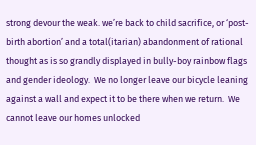strong devour the weak. we’re back to child sacrifice, or ‘post-birth abortion’ and a total(itarian) abandonment of rational thought as is so grandly displayed in bully-boy rainbow flags and gender ideology.  We no longer leave our bicycle leaning against a wall and expect it to be there when we return.  We cannot leave our homes unlocked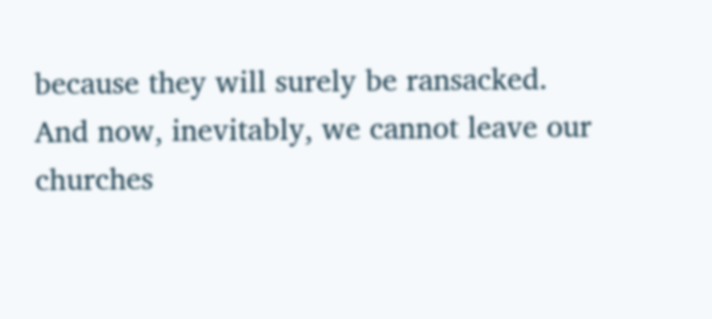because they will surely be ransacked.  And now, inevitably, we cannot leave our churches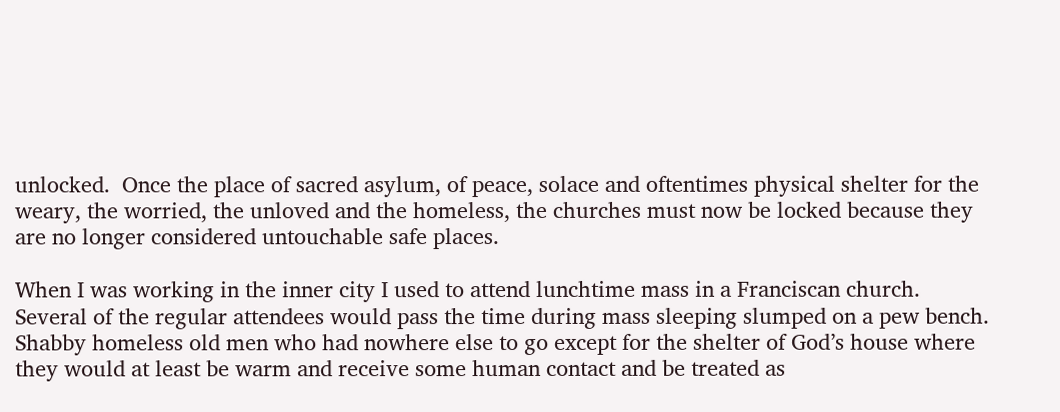unlocked.  Once the place of sacred asylum, of peace, solace and oftentimes physical shelter for the weary, the worried, the unloved and the homeless, the churches must now be locked because they are no longer considered untouchable safe places.

When I was working in the inner city I used to attend lunchtime mass in a Franciscan church.  Several of the regular attendees would pass the time during mass sleeping slumped on a pew bench.  Shabby homeless old men who had nowhere else to go except for the shelter of God’s house where they would at least be warm and receive some human contact and be treated as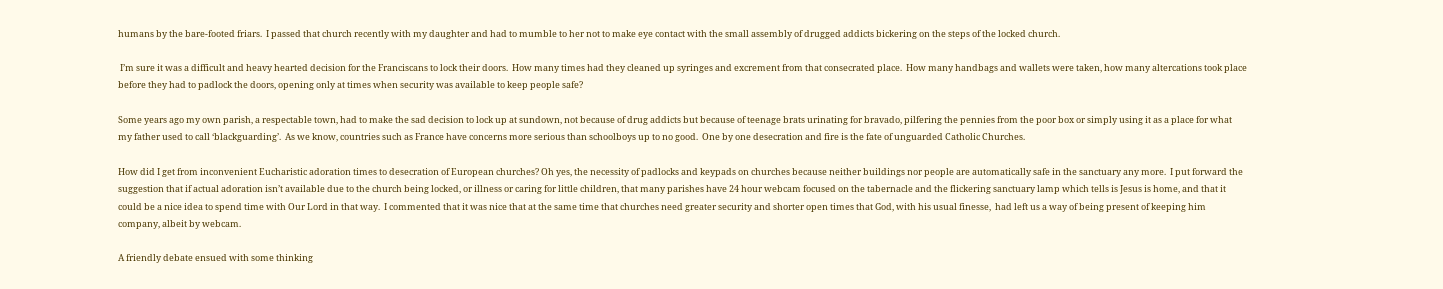humans by the bare-footed friars.  I passed that church recently with my daughter and had to mumble to her not to make eye contact with the small assembly of drugged addicts bickering on the steps of the locked church.

 I’m sure it was a difficult and heavy hearted decision for the Franciscans to lock their doors.  How many times had they cleaned up syringes and excrement from that consecrated place.  How many handbags and wallets were taken, how many altercations took place before they had to padlock the doors, opening only at times when security was available to keep people safe?

Some years ago my own parish, a respectable town, had to make the sad decision to lock up at sundown, not because of drug addicts but because of teenage brats urinating for bravado, pilfering the pennies from the poor box or simply using it as a place for what my father used to call ‘blackguarding’.  As we know, countries such as France have concerns more serious than schoolboys up to no good.  One by one desecration and fire is the fate of unguarded Catholic Churches.

How did I get from inconvenient Eucharistic adoration times to desecration of European churches? Oh yes, the necessity of padlocks and keypads on churches because neither buildings nor people are automatically safe in the sanctuary any more.  I put forward the suggestion that if actual adoration isn’t available due to the church being locked, or illness or caring for little children, that many parishes have 24 hour webcam focused on the tabernacle and the flickering sanctuary lamp which tells is Jesus is home, and that it could be a nice idea to spend time with Our Lord in that way.  I commented that it was nice that at the same time that churches need greater security and shorter open times that God, with his usual finesse,  had left us a way of being present of keeping him company, albeit by webcam.

A friendly debate ensued with some thinking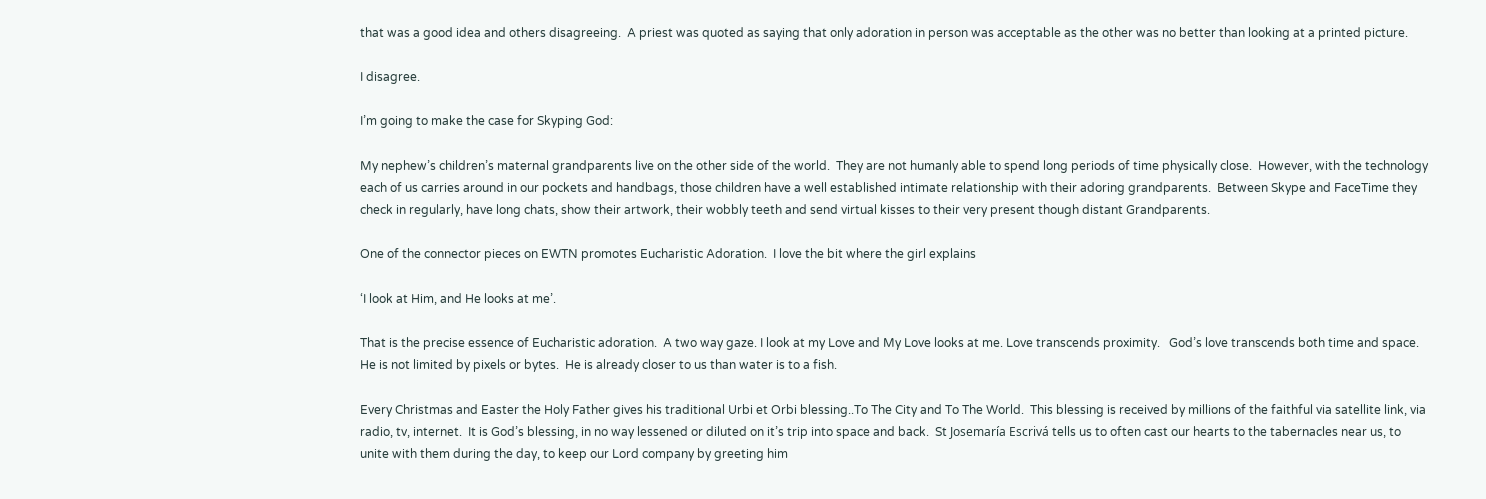that was a good idea and others disagreeing.  A priest was quoted as saying that only adoration in person was acceptable as the other was no better than looking at a printed picture.

I disagree.

I’m going to make the case for Skyping God:

My nephew’s children’s maternal grandparents live on the other side of the world.  They are not humanly able to spend long periods of time physically close.  However, with the technology each of us carries around in our pockets and handbags, those children have a well established intimate relationship with their adoring grandparents.  Between Skype and FaceTime they check in regularly, have long chats, show their artwork, their wobbly teeth and send virtual kisses to their very present though distant Grandparents.

One of the connector pieces on EWTN promotes Eucharistic Adoration.  I love the bit where the girl explains

‘I look at Him, and He looks at me’.

That is the precise essence of Eucharistic adoration.  A two way gaze. I look at my Love and My Love looks at me. Love transcends proximity.   God’s love transcends both time and space. He is not limited by pixels or bytes.  He is already closer to us than water is to a fish.

Every Christmas and Easter the Holy Father gives his traditional Urbi et Orbi blessing..To The City and To The World.  This blessing is received by millions of the faithful via satellite link, via radio, tv, internet.  It is God’s blessing, in no way lessened or diluted on it’s trip into space and back.  St Josemaría Escrivá tells us to often cast our hearts to the tabernacles near us, to unite with them during the day, to keep our Lord company by greeting him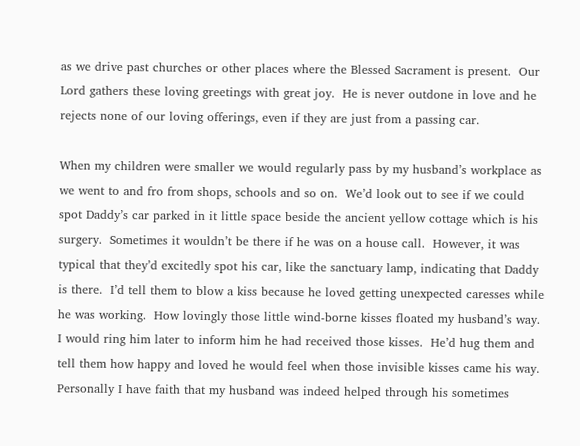as we drive past churches or other places where the Blessed Sacrament is present.  Our Lord gathers these loving greetings with great joy.  He is never outdone in love and he rejects none of our loving offerings, even if they are just from a passing car.

When my children were smaller we would regularly pass by my husband’s workplace as we went to and fro from shops, schools and so on.  We’d look out to see if we could spot Daddy’s car parked in it little space beside the ancient yellow cottage which is his surgery.  Sometimes it wouldn’t be there if he was on a house call.  However, it was typical that they’d excitedly spot his car, like the sanctuary lamp, indicating that Daddy is there.  I’d tell them to blow a kiss because he loved getting unexpected caresses while he was working.  How lovingly those little wind-borne kisses floated my husband’s way.  I would ring him later to inform him he had received those kisses.  He’d hug them and tell them how happy and loved he would feel when those invisible kisses came his way.  Personally I have faith that my husband was indeed helped through his sometimes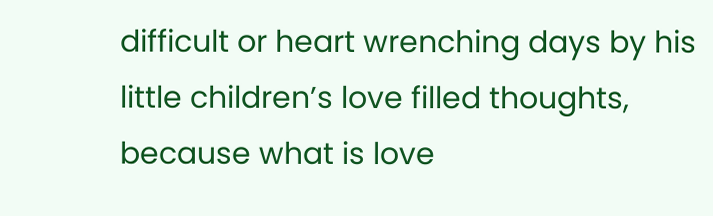difficult or heart wrenching days by his little children’s love filled thoughts, because what is love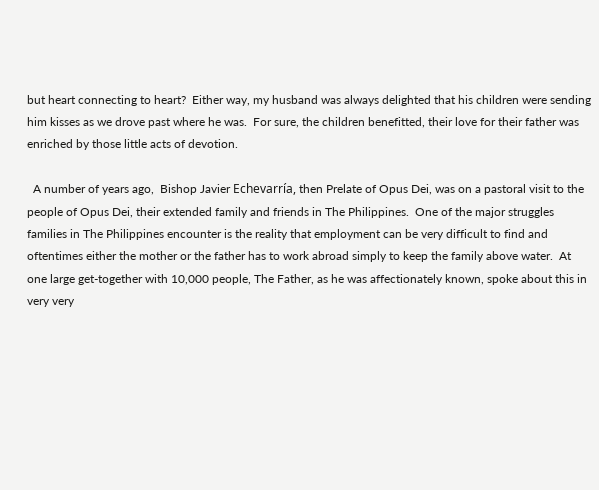but heart connecting to heart?  Either way, my husband was always delighted that his children were sending him kisses as we drove past where he was.  For sure, the children benefitted, their love for their father was enriched by those little acts of devotion.

  A number of years ago,  Bishop Javier Echevarría, then Prelate of Opus Dei, was on a pastoral visit to the people of Opus Dei, their extended family and friends in The Philippines.  One of the major struggles families in The Philippines encounter is the reality that employment can be very difficult to find and oftentimes either the mother or the father has to work abroad simply to keep the family above water.  At one large get-together with 10,000 people, The Father, as he was affectionately known, spoke about this in very very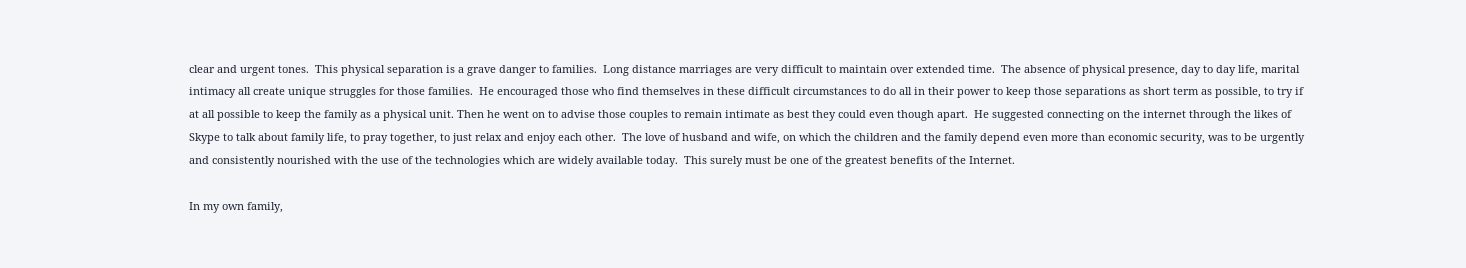clear and urgent tones.  This physical separation is a grave danger to families.  Long distance marriages are very difficult to maintain over extended time.  The absence of physical presence, day to day life, marital intimacy all create unique struggles for those families.  He encouraged those who find themselves in these difficult circumstances to do all in their power to keep those separations as short term as possible, to try if at all possible to keep the family as a physical unit. Then he went on to advise those couples to remain intimate as best they could even though apart.  He suggested connecting on the internet through the likes of Skype to talk about family life, to pray together, to just relax and enjoy each other.  The love of husband and wife, on which the children and the family depend even more than economic security, was to be urgently and consistently nourished with the use of the technologies which are widely available today.  This surely must be one of the greatest benefits of the Internet.

In my own family,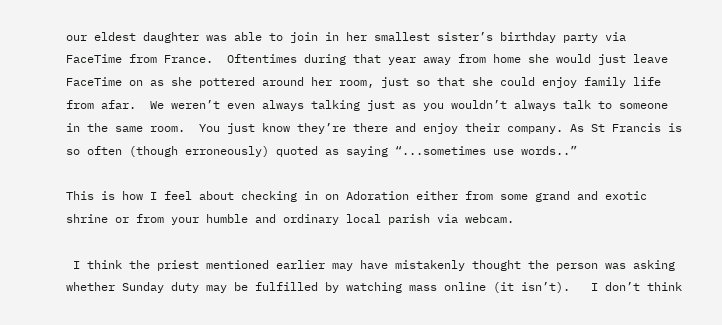our eldest daughter was able to join in her smallest sister’s birthday party via FaceTime from France.  Oftentimes during that year away from home she would just leave FaceTime on as she pottered around her room, just so that she could enjoy family life from afar.  We weren’t even always talking just as you wouldn’t always talk to someone in the same room.  You just know they’re there and enjoy their company. As St Francis is so often (though erroneously) quoted as saying “...sometimes use words..”

This is how I feel about checking in on Adoration either from some grand and exotic shrine or from your humble and ordinary local parish via webcam.

 I think the priest mentioned earlier may have mistakenly thought the person was asking whether Sunday duty may be fulfilled by watching mass online (it isn’t).   I don’t think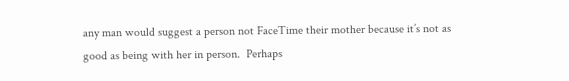any man would suggest a person not FaceTime their mother because it’s not as good as being with her in person.  Perhaps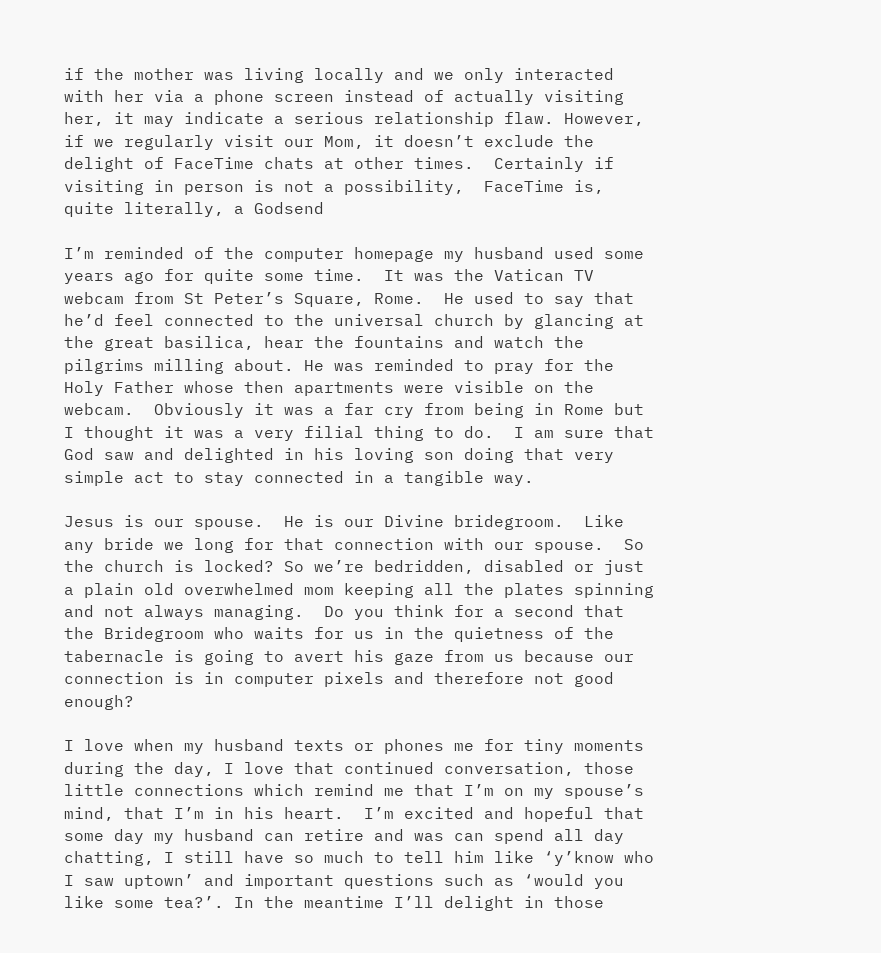if the mother was living locally and we only interacted with her via a phone screen instead of actually visiting her, it may indicate a serious relationship flaw. However, if we regularly visit our Mom, it doesn’t exclude the delight of FaceTime chats at other times.  Certainly if visiting in person is not a possibility,  FaceTime is, quite literally, a Godsend

I’m reminded of the computer homepage my husband used some years ago for quite some time.  It was the Vatican TV webcam from St Peter’s Square, Rome.  He used to say that he’d feel connected to the universal church by glancing at the great basilica, hear the fountains and watch the pilgrims milling about. He was reminded to pray for the Holy Father whose then apartments were visible on the webcam.  Obviously it was a far cry from being in Rome but I thought it was a very filial thing to do.  I am sure that God saw and delighted in his loving son doing that very simple act to stay connected in a tangible way.

Jesus is our spouse.  He is our Divine bridegroom.  Like any bride we long for that connection with our spouse.  So the church is locked? So we’re bedridden, disabled or just a plain old overwhelmed mom keeping all the plates spinning and not always managing.  Do you think for a second that the Bridegroom who waits for us in the quietness of the tabernacle is going to avert his gaze from us because our connection is in computer pixels and therefore not good enough?

I love when my husband texts or phones me for tiny moments during the day, I love that continued conversation, those little connections which remind me that I’m on my spouse’s mind, that I’m in his heart.  I’m excited and hopeful that some day my husband can retire and was can spend all day chatting, I still have so much to tell him like ‘y’know who I saw uptown’ and important questions such as ‘would you like some tea?’. In the meantime I’ll delight in those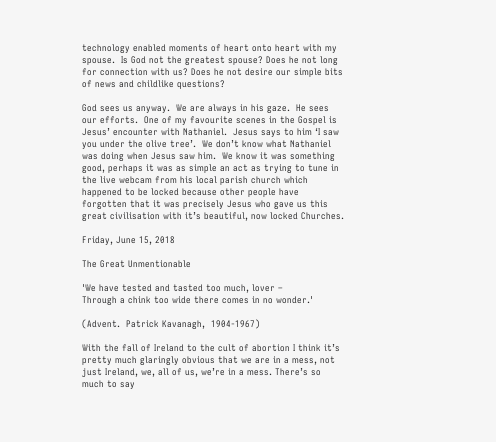technology enabled moments of heart onto heart with my spouse.  Is God not the greatest spouse? Does he not long for connection with us? Does he not desire our simple bits of news and childlike questions?

God sees us anyway.  We are always in his gaze.  He sees our efforts.  One of my favourite scenes in the Gospel is Jesus’ encounter with Nathaniel.  Jesus says to him ‘I saw you under the olive tree’.  We don’t know what Nathaniel was doing when Jesus saw him.  We know it was something good, perhaps it was as simple an act as trying to tune in the live webcam from his local parish church which happened to be locked because other people have forgotten that it was precisely Jesus who gave us this great civilisation with it’s beautiful, now locked Churches.

Friday, June 15, 2018

The Great Unmentionable

'We have tested and tasted too much, lover –
Through a chink too wide there comes in no wonder.'

(Advent.  Patrick Kavanagh,  1904-1967)

With the fall of Ireland to the cult of abortion I think it’s pretty much glaringly obvious that we are in a mess, not just Ireland, we, all of us, we’re in a mess. There’s so much to say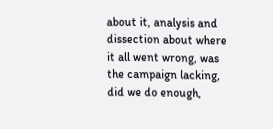about it, analysis and dissection about where it all went wrong, was the campaign lacking, did we do enough,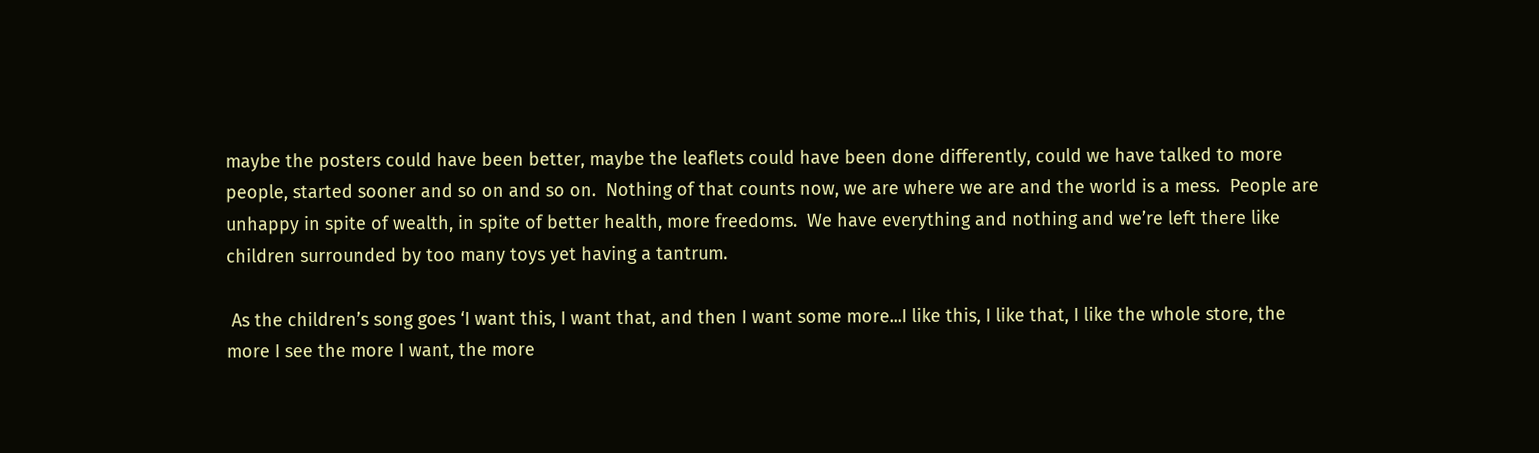maybe the posters could have been better, maybe the leaflets could have been done differently, could we have talked to more people, started sooner and so on and so on.  Nothing of that counts now, we are where we are and the world is a mess.  People are unhappy in spite of wealth, in spite of better health, more freedoms.  We have everything and nothing and we’re left there like children surrounded by too many toys yet having a tantrum.

 As the children’s song goes ‘I want this, I want that, and then I want some more...I like this, I like that, I like the whole store, the more I see the more I want, the more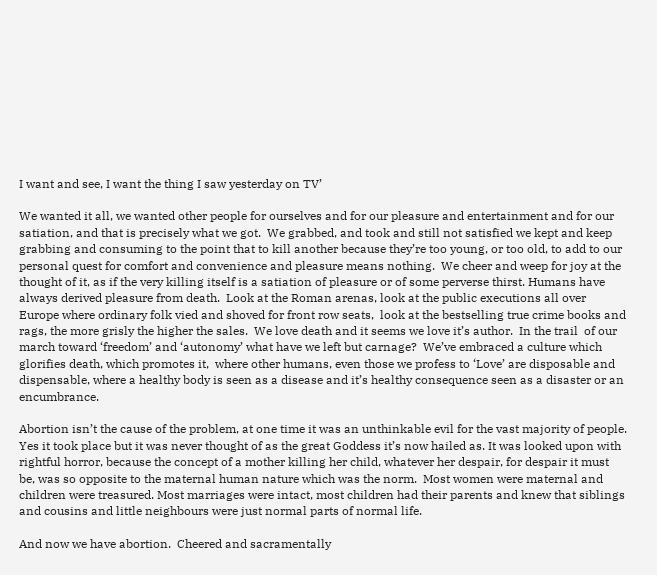I want and see, I want the thing I saw yesterday on TV’

We wanted it all, we wanted other people for ourselves and for our pleasure and entertainment and for our satiation, and that is precisely what we got.  We grabbed, and took and still not satisfied we kept and keep grabbing and consuming to the point that to kill another because they’re too young, or too old, to add to our personal quest for comfort and convenience and pleasure means nothing.  We cheer and weep for joy at the thought of it, as if the very killing itself is a satiation of pleasure or of some perverse thirst. Humans have always derived pleasure from death.  Look at the Roman arenas, look at the public executions all over Europe where ordinary folk vied and shoved for front row seats,  look at the bestselling true crime books and rags, the more grisly the higher the sales.  We love death and it seems we love it’s author.  In the trail  of our  march toward ‘freedom’ and ‘autonomy’ what have we left but carnage?  We’ve embraced a culture which glorifies death, which promotes it,  where other humans, even those we profess to ‘Love’ are disposable and dispensable, where a healthy body is seen as a disease and it’s healthy consequence seen as a disaster or an encumbrance.

Abortion isn’t the cause of the problem, at one time it was an unthinkable evil for the vast majority of people.  Yes it took place but it was never thought of as the great Goddess it’s now hailed as. It was looked upon with rightful horror, because the concept of a mother killing her child, whatever her despair, for despair it must be, was so opposite to the maternal human nature which was the norm.  Most women were maternal and children were treasured. Most marriages were intact, most children had their parents and knew that siblings and cousins and little neighbours were just normal parts of normal life.

And now we have abortion.  Cheered and sacramentally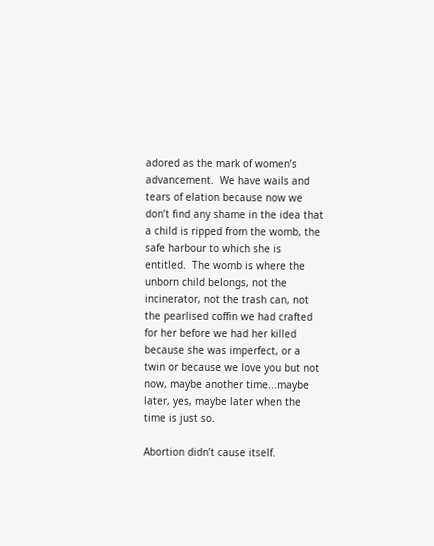adored as the mark of women’s advancement.  We have wails and tears of elation because now we don’t find any shame in the idea that a child is ripped from the womb, the safe harbour to which she is entitled.  The womb is where the unborn child belongs, not the incinerator, not the trash can, not the pearlised coffin we had crafted for her before we had her killed because she was imperfect, or a twin or because we love you but not now, maybe another time...maybe later, yes, maybe later when the time is just so.

Abortion didn’t cause itself.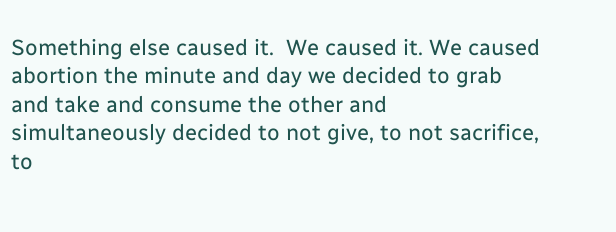Something else caused it.  We caused it. We caused abortion the minute and day we decided to grab and take and consume the other and simultaneously decided to not give, to not sacrifice, to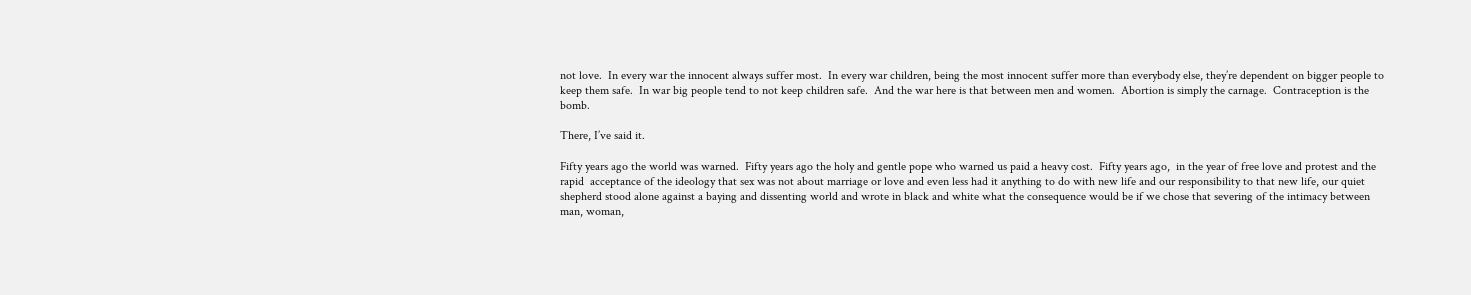not love.  In every war the innocent always suffer most.  In every war children, being the most innocent suffer more than everybody else, they’re dependent on bigger people to keep them safe.  In war big people tend to not keep children safe.  And the war here is that between men and women.  Abortion is simply the carnage.  Contraception is the bomb.

There, I’ve said it.

Fifty years ago the world was warned.  Fifty years ago the holy and gentle pope who warned us paid a heavy cost.  Fifty years ago,  in the year of free love and protest and the rapid  acceptance of the ideology that sex was not about marriage or love and even less had it anything to do with new life and our responsibility to that new life, our quiet shepherd stood alone against a baying and dissenting world and wrote in black and white what the consequence would be if we chose that severing of the intimacy between man, woman,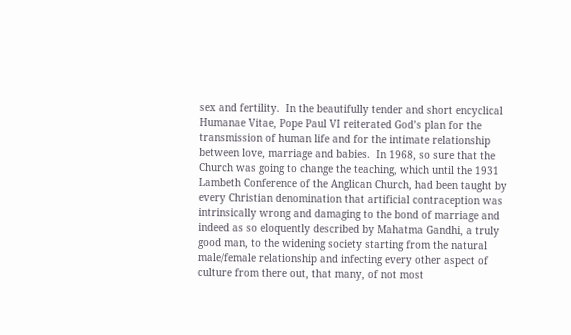sex and fertility.  In the beautifully tender and short encyclical Humanae Vitae, Pope Paul VI reiterated God’s plan for the transmission of human life and for the intimate relationship between love, marriage and babies.  In 1968, so sure that the Church was going to change the teaching, which until the 1931 Lambeth Conference of the Anglican Church, had been taught by every Christian denomination that artificial contraception was intrinsically wrong and damaging to the bond of marriage and indeed as so eloquently described by Mahatma Gandhi, a truly good man, to the widening society starting from the natural male/female relationship and infecting every other aspect of culture from there out, that many, of not most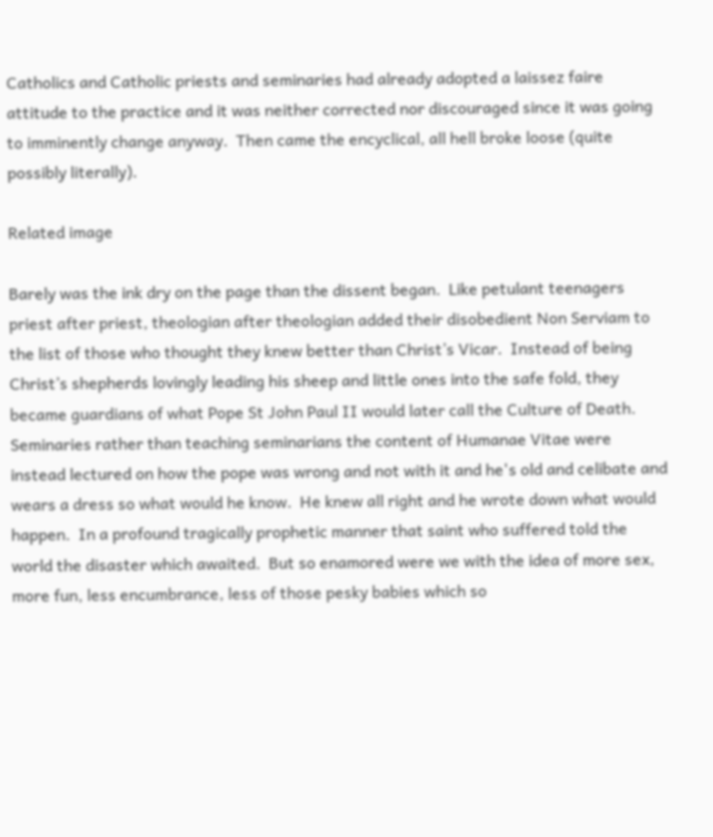Catholics and Catholic priests and seminaries had already adopted a laissez faire attitude to the practice and it was neither corrected nor discouraged since it was going to imminently change anyway.  Then came the encyclical, all hell broke loose (quite possibly literally).

Related image

Barely was the ink dry on the page than the dissent began.  Like petulant teenagers priest after priest, theologian after theologian added their disobedient Non Serviam to the list of those who thought they knew better than Christ’s Vicar.  Instead of being Christ’s shepherds lovingly leading his sheep and little ones into the safe fold, they became guardians of what Pope St John Paul II would later call the Culture of Death.  Seminaries rather than teaching seminarians the content of Humanae Vitae were instead lectured on how the pope was wrong and not with it and he's old and celibate and wears a dress so what would he know.  He knew all right and he wrote down what would happen.  In a profound tragically prophetic manner that saint who suffered told the world the disaster which awaited.  But so enamored were we with the idea of more sex, more fun, less encumbrance, less of those pesky babies which so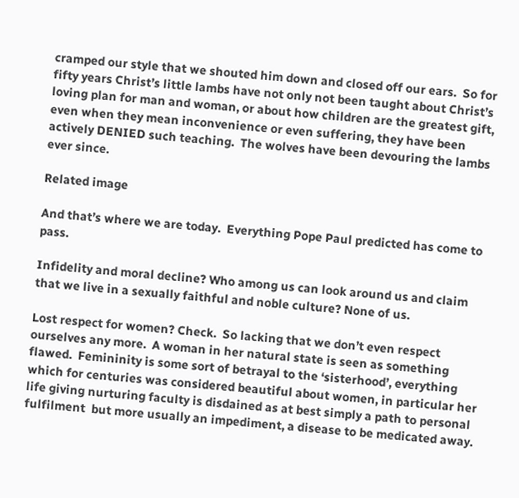cramped our style that we shouted him down and closed off our ears.  So for fifty years Christ’s little lambs have not only not been taught about Christ’s loving plan for man and woman, or about how children are the greatest gift, even when they mean inconvenience or even suffering, they have been actively DENIED such teaching.  The wolves have been devouring the lambs ever since.

Related image

And that’s where we are today.  Everything Pope Paul predicted has come to pass.

Infidelity and moral decline? Who among us can look around us and claim that we live in a sexually faithful and noble culture? None of us.

Lost respect for women? Check.  So lacking that we don’t even respect ourselves any more.  A woman in her natural state is seen as something flawed.  Femininity is some sort of betrayal to the ‘sisterhood’, everything which for centuries was considered beautiful about women, in particular her life giving nurturing faculty is disdained as at best simply a path to personal fulfilment  but more usually an impediment, a disease to be medicated away.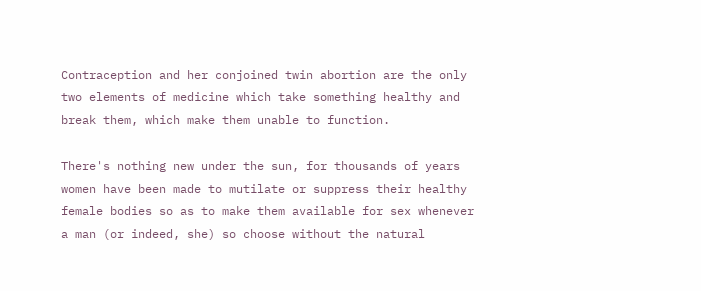Contraception and her conjoined twin abortion are the only two elements of medicine which take something healthy and break them, which make them unable to function.

There's nothing new under the sun, for thousands of years women have been made to mutilate or suppress their healthy female bodies so as to make them available for sex whenever a man (or indeed, she) so choose without the natural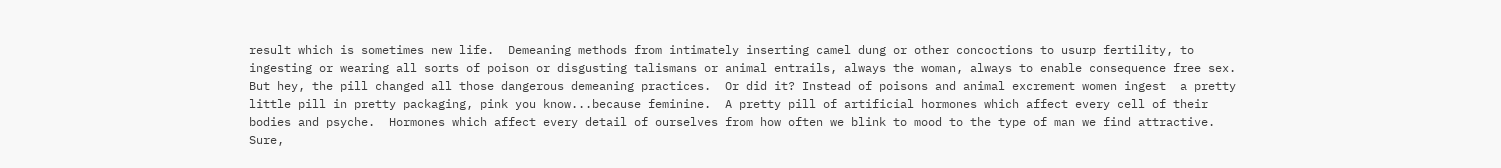result which is sometimes new life.  Demeaning methods from intimately inserting camel dung or other concoctions to usurp fertility, to ingesting or wearing all sorts of poison or disgusting talismans or animal entrails, always the woman, always to enable consequence free sex.   But hey, the pill changed all those dangerous demeaning practices.  Or did it? Instead of poisons and animal excrement women ingest  a pretty little pill in pretty packaging, pink you know...because feminine.  A pretty pill of artificial hormones which affect every cell of their bodies and psyche.  Hormones which affect every detail of ourselves from how often we blink to mood to the type of man we find attractive. Sure,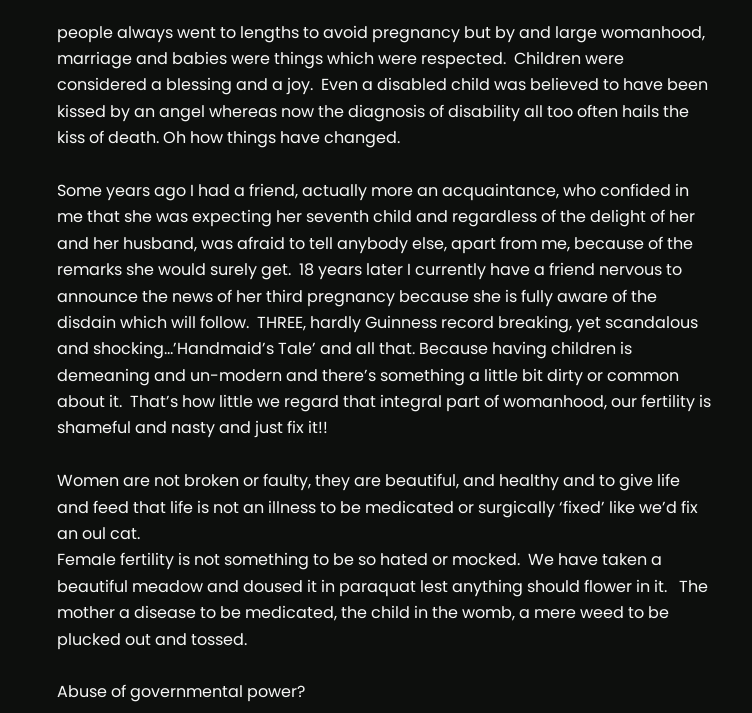people always went to lengths to avoid pregnancy but by and large womanhood, marriage and babies were things which were respected.  Children were considered a blessing and a joy.  Even a disabled child was believed to have been kissed by an angel whereas now the diagnosis of disability all too often hails the kiss of death. Oh how things have changed.

Some years ago I had a friend, actually more an acquaintance, who confided in me that she was expecting her seventh child and regardless of the delight of her and her husband, was afraid to tell anybody else, apart from me, because of the remarks she would surely get.  18 years later I currently have a friend nervous to announce the news of her third pregnancy because she is fully aware of the disdain which will follow.  THREE, hardly Guinness record breaking, yet scandalous and shocking...’Handmaid’s Tale’ and all that. Because having children is demeaning and un-modern and there’s something a little bit dirty or common about it.  That’s how little we regard that integral part of womanhood, our fertility is shameful and nasty and just fix it!!

Women are not broken or faulty, they are beautiful, and healthy and to give life and feed that life is not an illness to be medicated or surgically ‘fixed’ like we’d fix an oul cat.
Female fertility is not something to be so hated or mocked.  We have taken a beautiful meadow and doused it in paraquat lest anything should flower in it.   The mother a disease to be medicated, the child in the womb, a mere weed to be plucked out and tossed.

Abuse of governmental power?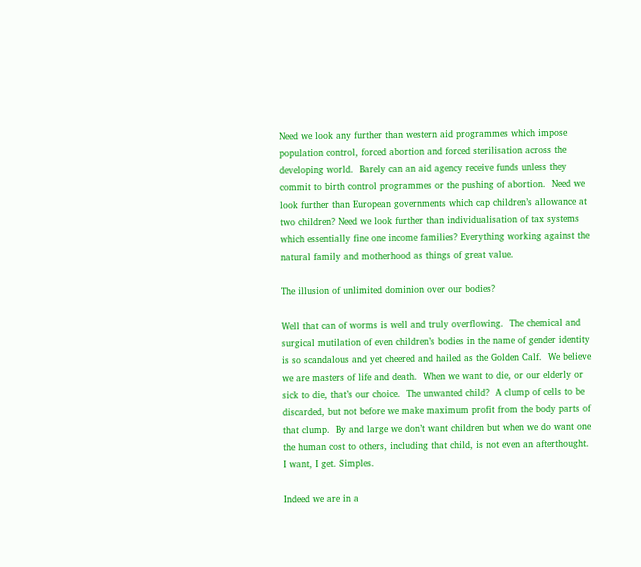Need we look any further than western aid programmes which impose population control, forced abortion and forced sterilisation across the developing world.  Barely can an aid agency receive funds unless they commit to birth control programmes or the pushing of abortion.  Need we look further than European governments which cap children’s allowance at two children? Need we look further than individualisation of tax systems which essentially fine one income families? Everything working against the natural family and motherhood as things of great value.

The illusion of unlimited dominion over our bodies?

Well that can of worms is well and truly overflowing.  The chemical and surgical mutilation of even children’s bodies in the name of gender identity is so scandalous and yet cheered and hailed as the Golden Calf.  We believe we are masters of life and death.  When we want to die, or our elderly or sick to die, that’s our choice.  The unwanted child?  A clump of cells to be discarded, but not before we make maximum profit from the body parts of that clump.  By and large we don’t want children but when we do want one the human cost to others, including that child, is not even an afterthought.  I want, I get. Simples.

Indeed we are in a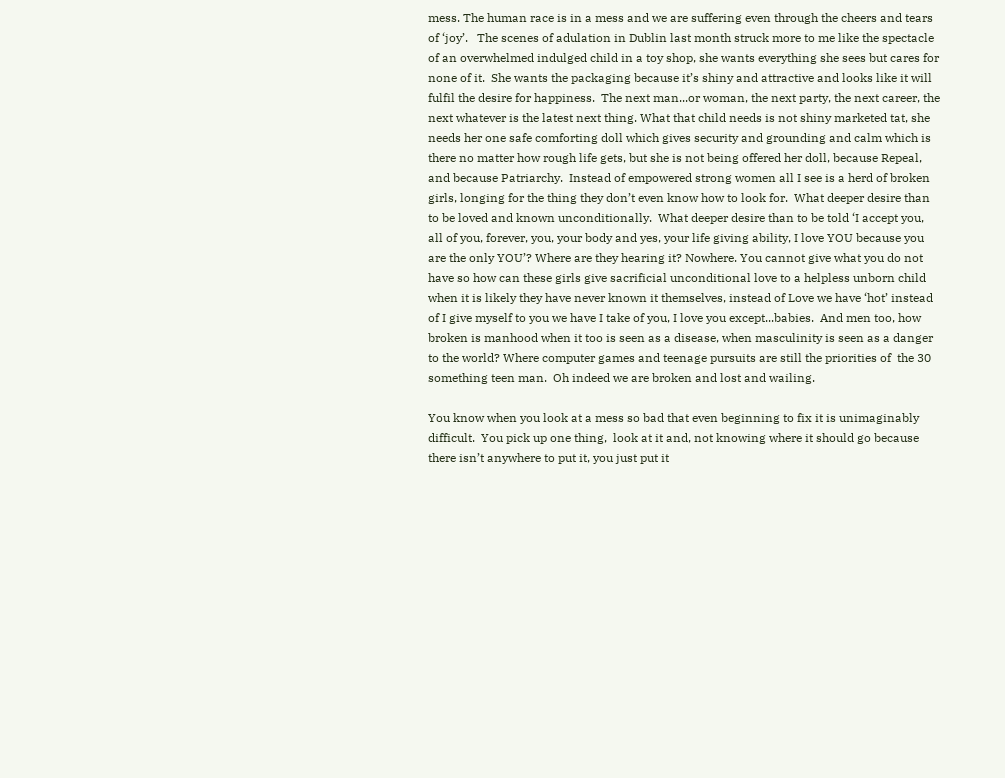mess. The human race is in a mess and we are suffering even through the cheers and tears of ‘joy’.   The scenes of adulation in Dublin last month struck more to me like the spectacle of an overwhelmed indulged child in a toy shop, she wants everything she sees but cares for none of it.  She wants the packaging because it’s shiny and attractive and looks like it will fulfil the desire for happiness.  The next man...or woman, the next party, the next career, the next whatever is the latest next thing. What that child needs is not shiny marketed tat, she needs her one safe comforting doll which gives security and grounding and calm which is there no matter how rough life gets, but she is not being offered her doll, because Repeal, and because Patriarchy.  Instead of empowered strong women all I see is a herd of broken girls, longing for the thing they don’t even know how to look for.  What deeper desire than to be loved and known unconditionally.  What deeper desire than to be told ‘I accept you, all of you, forever, you, your body and yes, your life giving ability, I love YOU because you are the only YOU’? Where are they hearing it? Nowhere. You cannot give what you do not have so how can these girls give sacrificial unconditional love to a helpless unborn child when it is likely they have never known it themselves, instead of Love we have ‘hot’ instead of I give myself to you we have I take of you, I love you except...babies.  And men too, how broken is manhood when it too is seen as a disease, when masculinity is seen as a danger to the world? Where computer games and teenage pursuits are still the priorities of  the 30 something teen man.  Oh indeed we are broken and lost and wailing.

You know when you look at a mess so bad that even beginning to fix it is unimaginably difficult.  You pick up one thing,  look at it and, not knowing where it should go because there isn’t anywhere to put it, you just put it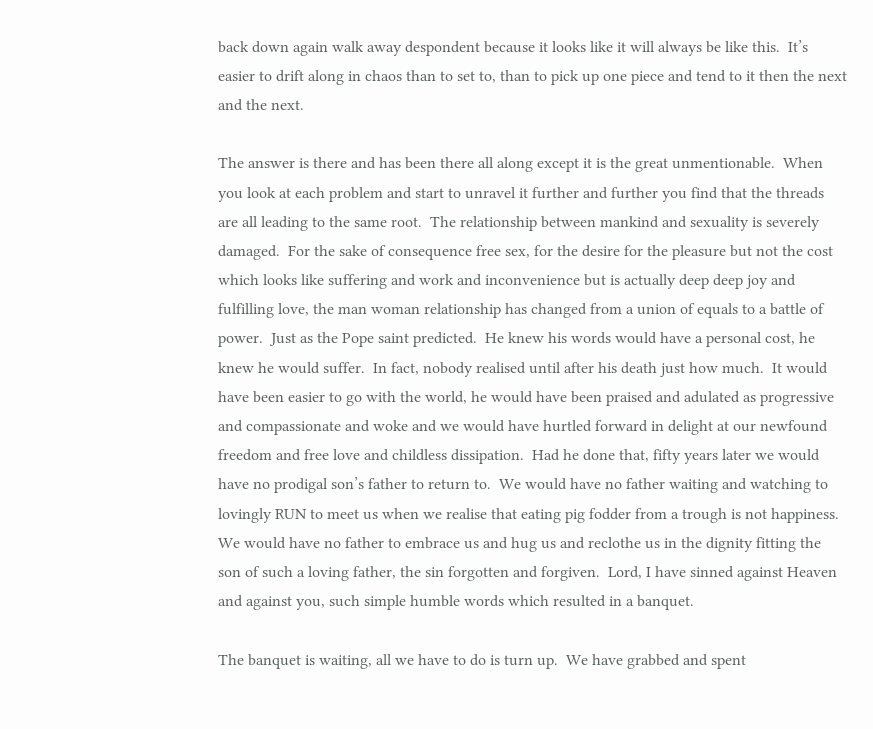back down again walk away despondent because it looks like it will always be like this.  It’s easier to drift along in chaos than to set to, than to pick up one piece and tend to it then the next and the next.

The answer is there and has been there all along except it is the great unmentionable.  When you look at each problem and start to unravel it further and further you find that the threads are all leading to the same root.  The relationship between mankind and sexuality is severely damaged.  For the sake of consequence free sex, for the desire for the pleasure but not the cost which looks like suffering and work and inconvenience but is actually deep deep joy and fulfilling love, the man woman relationship has changed from a union of equals to a battle of power.  Just as the Pope saint predicted.  He knew his words would have a personal cost, he knew he would suffer.  In fact, nobody realised until after his death just how much.  It would have been easier to go with the world, he would have been praised and adulated as progressive and compassionate and woke and we would have hurtled forward in delight at our newfound freedom and free love and childless dissipation.  Had he done that, fifty years later we would have no prodigal son’s father to return to.  We would have no father waiting and watching to lovingly RUN to meet us when we realise that eating pig fodder from a trough is not happiness.  We would have no father to embrace us and hug us and reclothe us in the dignity fitting the son of such a loving father, the sin forgotten and forgiven.  Lord, I have sinned against Heaven and against you, such simple humble words which resulted in a banquet.

The banquet is waiting, all we have to do is turn up.  We have grabbed and spent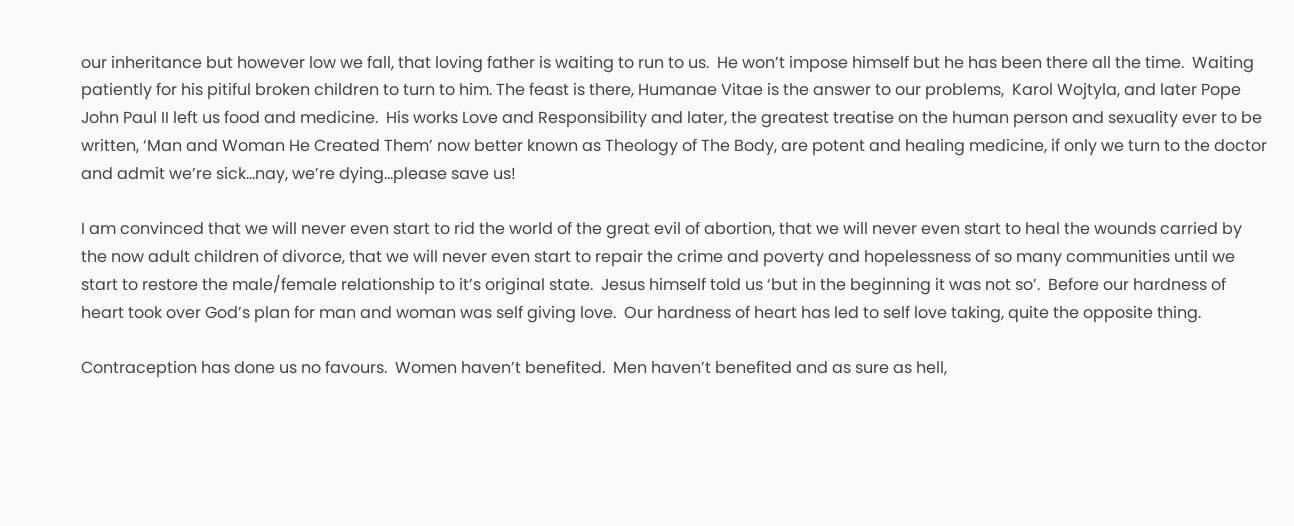our inheritance but however low we fall, that loving father is waiting to run to us.  He won’t impose himself but he has been there all the time.  Waiting patiently for his pitiful broken children to turn to him. The feast is there, Humanae Vitae is the answer to our problems,  Karol Wojtyla, and later Pope John Paul II left us food and medicine.  His works Love and Responsibility and later, the greatest treatise on the human person and sexuality ever to be written, ‘Man and Woman He Created Them’ now better known as Theology of The Body, are potent and healing medicine, if only we turn to the doctor and admit we’re sick...nay, we’re dying...please save us!

I am convinced that we will never even start to rid the world of the great evil of abortion, that we will never even start to heal the wounds carried by the now adult children of divorce, that we will never even start to repair the crime and poverty and hopelessness of so many communities until we start to restore the male/female relationship to it’s original state.  Jesus himself told us ‘but in the beginning it was not so’.  Before our hardness of heart took over God’s plan for man and woman was self giving love.  Our hardness of heart has led to self love taking, quite the opposite thing.

Contraception has done us no favours.  Women haven’t benefited.  Men haven’t benefited and as sure as hell,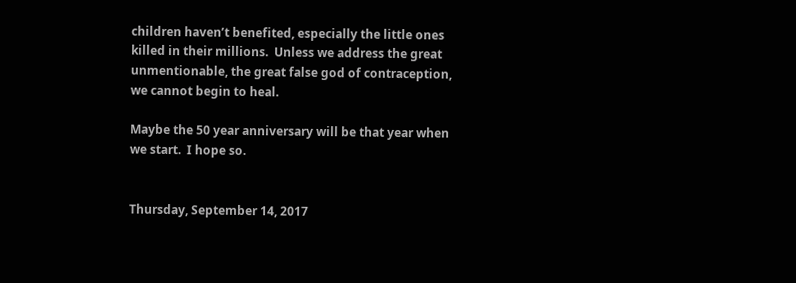children haven’t benefited, especially the little ones killed in their millions.  Unless we address the great unmentionable, the great false god of contraception, we cannot begin to heal.

Maybe the 50 year anniversary will be that year when we start.  I hope so.


Thursday, September 14, 2017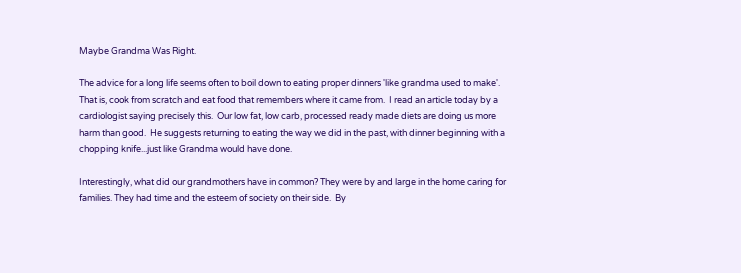Maybe Grandma Was Right.

The advice for a long life seems often to boil down to eating proper dinners 'like grandma used to make'.  That is, cook from scratch and eat food that remembers where it came from.  I read an article today by a cardiologist saying precisely this.  Our low fat, low carb, processed ready made diets are doing us more harm than good.  He suggests returning to eating the way we did in the past, with dinner beginning with a chopping knife...just like Grandma would have done.

Interestingly, what did our grandmothers have in common? They were by and large in the home caring for families. They had time and the esteem of society on their side.  By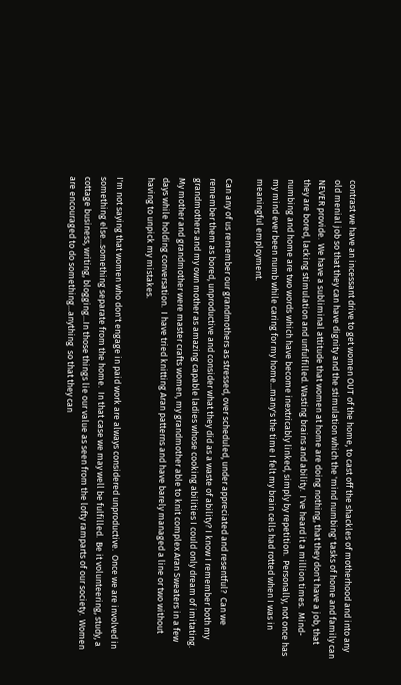contrast we have an incessant drive to get women OUT of the home, to cast off the shackles of motherhood and into any old menial job so that they can have dignity and the stimulation which the 'mind numbing' tasks of home and family can NEVER provide.  We have a subliminal attitude that women at home are doing nothing, that they don't have a job, that they are bored, lacking stimulation and unfulfilled. Wasting brains and ability.  I've heard it a million times.  Mind-numbing and home are two words which have become inextricably linked, simply by repetition.  Personally, not once has my mind ever been numb while caring for my home...many's the time I felt my brain cells had rotted when I was in meaningful employment.

Can any of us remember our grandmothers as stressed, over scheduled, under appreciated and resentful?  Can we remember them as bored, unproductive and consider what they did as a waste of ability? I know I remember both my grandmothers and my own mother as amazing capable ladies whose cooking abilities I could only dream of imitating.  My mother and grandmother were master crafts women, my grandmother able to knit complex Aran Sweaters in a few days while holding conversation.  I have tried knitting Aran patterns and have barely managed a line or two without having to unpick my mistakes.

I'm not saying that women who don't engage in paid work are always considered unproductive.  Once we are involved in something else...something separate from the home.  In that case we may well be fulfilled.  Be it volunteering, study, a cottage business, writing, blogging...In those things lie our value as seen from the lofty ramparts of our society.  Women are encouraged to do something...anything  so that they can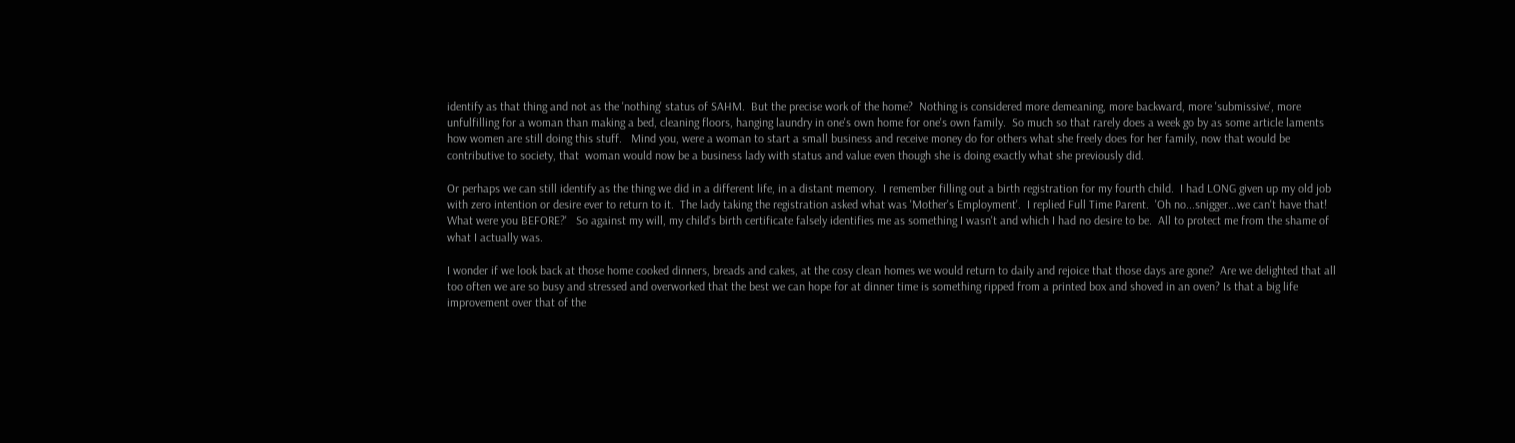identify as that thing and not as the 'nothing' status of SAHM.  But the precise work of the home?  Nothing is considered more demeaning, more backward, more 'submissive', more  unfulfilling for a woman than making a bed, cleaning floors, hanging laundry in one's own home for one's own family.  So much so that rarely does a week go by as some article laments how women are still doing this stuff.   Mind you, were a woman to start a small business and receive money do for others what she freely does for her family, now that would be contributive to society, that  woman would now be a business lady with status and value even though she is doing exactly what she previously did.

Or perhaps we can still identify as the thing we did in a different life, in a distant memory.  I remember filling out a birth registration for my fourth child.  I had LONG given up my old job with zero intention or desire ever to return to it.  The lady taking the registration asked what was 'Mother's Employment'.  I replied Full Time Parent.  'Oh no...snigger...we can't have that!  What were you BEFORE?'   So against my will, my child's birth certificate falsely identifies me as something I wasn't and which I had no desire to be.  All to protect me from the shame of what I actually was.

I wonder if we look back at those home cooked dinners, breads and cakes, at the cosy clean homes we would return to daily and rejoice that those days are gone?  Are we delighted that all too often we are so busy and stressed and overworked that the best we can hope for at dinner time is something ripped from a printed box and shoved in an oven? Is that a big life improvement over that of the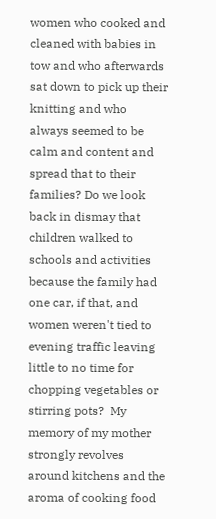women who cooked and cleaned with babies in tow and who afterwards sat down to pick up their knitting and who always seemed to be calm and content and spread that to their families? Do we look back in dismay that children walked to schools and activities because the family had one car, if that, and women weren't tied to evening traffic leaving little to no time for chopping vegetables or stirring pots?  My memory of my mother strongly revolves around kitchens and the aroma of cooking food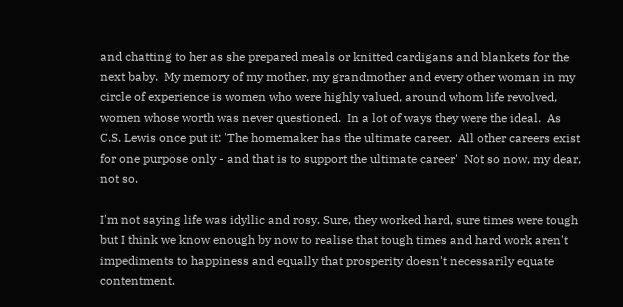and chatting to her as she prepared meals or knitted cardigans and blankets for the next baby.  My memory of my mother, my grandmother and every other woman in my circle of experience is women who were highly valued, around whom life revolved, women whose worth was never questioned.  In a lot of ways they were the ideal.  As C.S. Lewis once put it: 'The homemaker has the ultimate career.  All other careers exist for one purpose only - and that is to support the ultimate career'  Not so now, my dear, not so.

I'm not saying life was idyllic and rosy. Sure, they worked hard, sure times were tough but I think we know enough by now to realise that tough times and hard work aren't impediments to happiness and equally that prosperity doesn't necessarily equate contentment.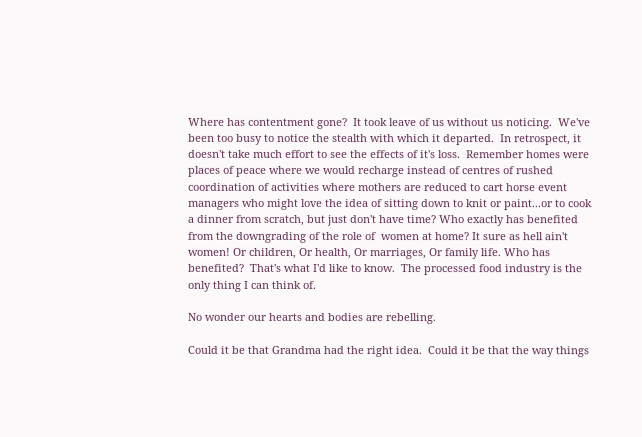Where has contentment gone?  It took leave of us without us noticing.  We've been too busy to notice the stealth with which it departed.  In retrospect, it doesn't take much effort to see the effects of it's loss.  Remember homes were places of peace where we would recharge instead of centres of rushed coordination of activities where mothers are reduced to cart horse event managers who might love the idea of sitting down to knit or paint...or to cook a dinner from scratch, but just don't have time? Who exactly has benefited from the downgrading of the role of  women at home? It sure as hell ain't women! Or children, Or health, Or marriages, Or family life. Who has benefited?  That's what I'd like to know.  The processed food industry is the only thing I can think of.

No wonder our hearts and bodies are rebelling.

Could it be that Grandma had the right idea.  Could it be that the way things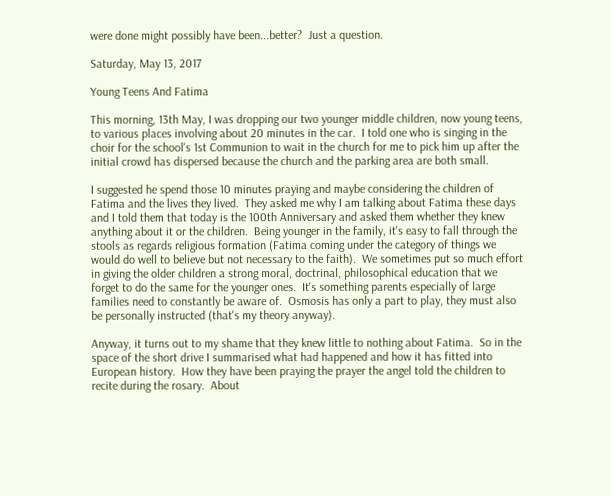were done might possibly have been...better?  Just a question.

Saturday, May 13, 2017

Young Teens And Fatima

This morning, 13th May, I was dropping our two younger middle children, now young teens,  to various places involving about 20 minutes in the car.  I told one who is singing in the choir for the school's 1st Communion to wait in the church for me to pick him up after the initial crowd has dispersed because the church and the parking area are both small.

I suggested he spend those 10 minutes praying and maybe considering the children of Fatima and the lives they lived.  They asked me why I am talking about Fatima these days and I told them that today is the 100th Anniversary and asked them whether they knew anything about it or the children.  Being younger in the family, it's easy to fall through the stools as regards religious formation (Fatima coming under the category of things we would do well to believe but not necessary to the faith).  We sometimes put so much effort in giving the older children a strong moral, doctrinal, philosophical education that we forget to do the same for the younger ones.  It's something parents especially of large families need to constantly be aware of.  Osmosis has only a part to play, they must also be personally instructed (that's my theory anyway).

Anyway, it turns out to my shame that they knew little to nothing about Fatima.  So in the space of the short drive I summarised what had happened and how it has fitted into European history.  How they have been praying the prayer the angel told the children to recite during the rosary.  About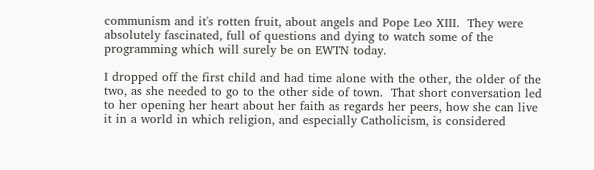communism and it's rotten fruit, about angels and Pope Leo XIII.  They were absolutely fascinated, full of questions and dying to watch some of the programming which will surely be on EWTN today.

I dropped off the first child and had time alone with the other, the older of the two, as she needed to go to the other side of town.  That short conversation led to her opening her heart about her faith as regards her peers, how she can live it in a world in which religion, and especially Catholicism, is considered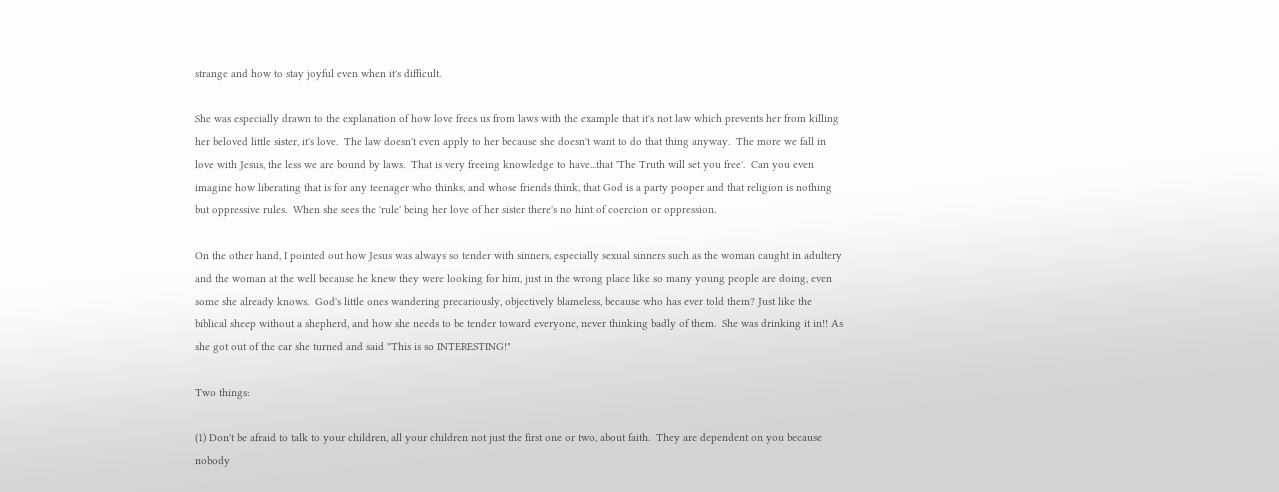strange and how to stay joyful even when it's difficult.

She was especially drawn to the explanation of how love frees us from laws with the example that it's not law which prevents her from killing her beloved little sister, it's love.  The law doesn't even apply to her because she doesn't want to do that thing anyway.  The more we fall in love with Jesus, the less we are bound by laws.  That is very freeing knowledge to have...that 'The Truth will set you free'.  Can you even imagine how liberating that is for any teenager who thinks, and whose friends think, that God is a party pooper and that religion is nothing but oppressive rules.  When she sees the 'rule' being her love of her sister there's no hint of coercion or oppression.

On the other hand, I pointed out how Jesus was always so tender with sinners, especially sexual sinners such as the woman caught in adultery and the woman at the well because he knew they were looking for him, just in the wrong place like so many young people are doing, even some she already knows.  God's little ones wandering precariously, objectively blameless, because who has ever told them? Just like the biblical sheep without a shepherd, and how she needs to be tender toward everyone, never thinking badly of them.  She was drinking it in!! As she got out of the car she turned and said "This is so INTERESTING!"

Two things:

(1) Don't be afraid to talk to your children, all your children not just the first one or two, about faith.  They are dependent on you because nobody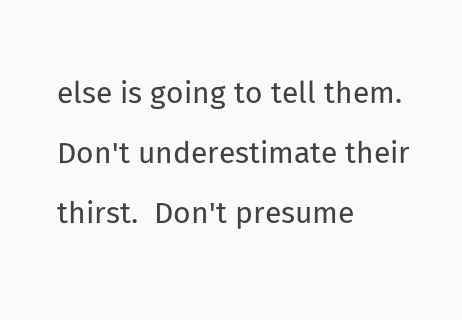else is going to tell them. Don't underestimate their thirst.  Don't presume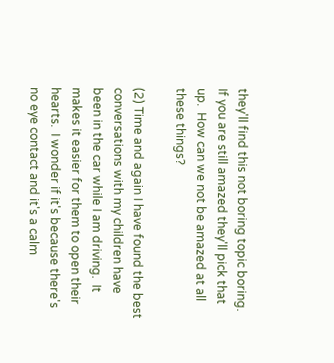they'll find this not boring topic boring.  If you are still amazed they'll pick that up.  How can we not be amazed at all these things?

(2) Time and again I have found the best conversations with my children have been in the car while I am driving.  It makes it easier for them to open their hearts.  I wonder if it's because there's no eye contact and it's a calm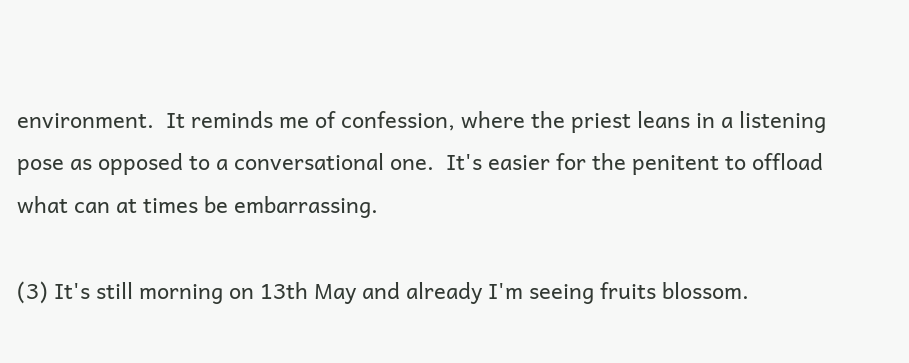environment.  It reminds me of confession, where the priest leans in a listening pose as opposed to a conversational one.  It's easier for the penitent to offload what can at times be embarrassing.

(3) It's still morning on 13th May and already I'm seeing fruits blossom.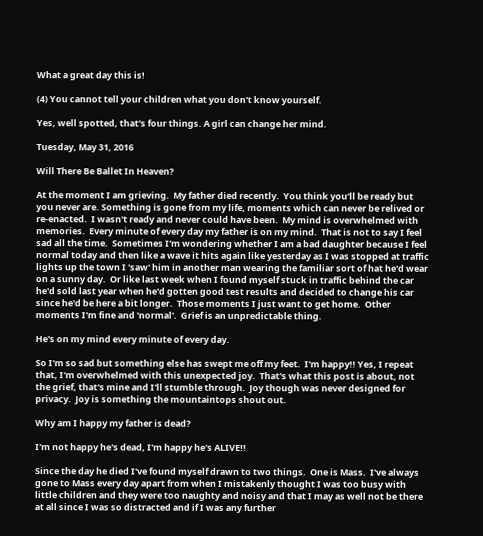What a great day this is!

(4) You cannot tell your children what you don't know yourself.

Yes, well spotted, that's four things. A girl can change her mind.

Tuesday, May 31, 2016

Will There Be Ballet In Heaven?

At the moment I am grieving.  My father died recently.  You think you'll be ready but you never are. Something is gone from my life, moments which can never be relived or re-enacted.  I wasn't ready and never could have been.  My mind is overwhelmed with memories.  Every minute of every day my father is on my mind.  That is not to say I feel sad all the time.  Sometimes I'm wondering whether I am a bad daughter because I feel normal today and then like a wave it hits again like yesterday as I was stopped at traffic lights up the town I 'saw' him in another man wearing the familiar sort of hat he'd wear on a sunny day.  Or like last week when I found myself stuck in traffic behind the car he'd sold last year when he'd gotten good test results and decided to change his car since he'd be here a bit longer.  Those moments I just want to get home.  Other moments I'm fine and 'normal'.  Grief is an unpredictable thing.

He's on my mind every minute of every day.

So I'm so sad but something else has swept me off my feet.  I'm happy!! Yes, I repeat that, I'm overwhelmed with this unexpected joy.  That's what this post is about, not the grief, that's mine and I'll stumble through.  Joy though was never designed for privacy.  Joy is something the mountaintops shout out.

Why am I happy my father is dead?

I'm not happy he's dead, I'm happy he's ALIVE!!

Since the day he died I've found myself drawn to two things.  One is Mass.  I've always gone to Mass every day apart from when I mistakenly thought I was too busy with little children and they were too naughty and noisy and that I may as well not be there at all since I was so distracted and if I was any further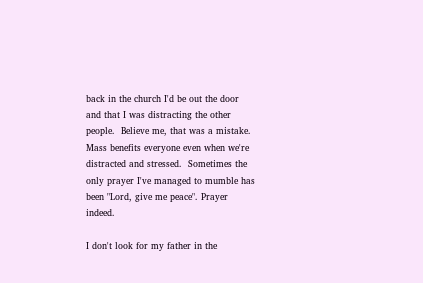back in the church I'd be out the door and that I was distracting the other people.  Believe me, that was a mistake.  Mass benefits everyone even when we're distracted and stressed.  Sometimes the only prayer I've managed to mumble has been "Lord, give me peace". Prayer indeed.

I don't look for my father in the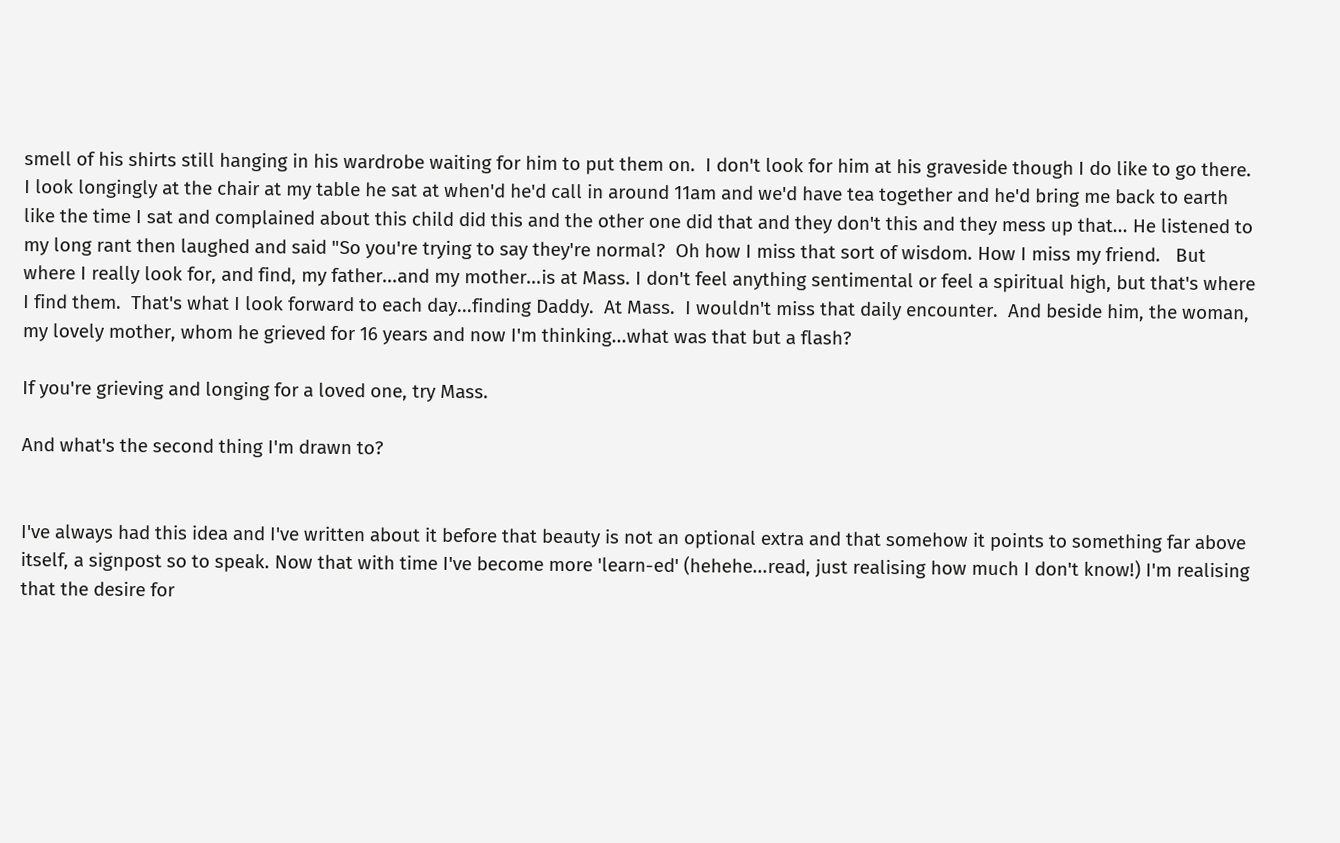smell of his shirts still hanging in his wardrobe waiting for him to put them on.  I don't look for him at his graveside though I do like to go there.  I look longingly at the chair at my table he sat at when'd he'd call in around 11am and we'd have tea together and he'd bring me back to earth like the time I sat and complained about this child did this and the other one did that and they don't this and they mess up that... He listened to my long rant then laughed and said "So you're trying to say they're normal?  Oh how I miss that sort of wisdom. How I miss my friend.   But where I really look for, and find, my father...and my mother...is at Mass. I don't feel anything sentimental or feel a spiritual high, but that's where I find them.  That's what I look forward to each day...finding Daddy.  At Mass.  I wouldn't miss that daily encounter.  And beside him, the woman, my lovely mother, whom he grieved for 16 years and now I'm thinking...what was that but a flash?

If you're grieving and longing for a loved one, try Mass.

And what's the second thing I'm drawn to?


I've always had this idea and I've written about it before that beauty is not an optional extra and that somehow it points to something far above itself, a signpost so to speak. Now that with time I've become more 'learn-ed' (hehehe...read, just realising how much I don't know!) I'm realising that the desire for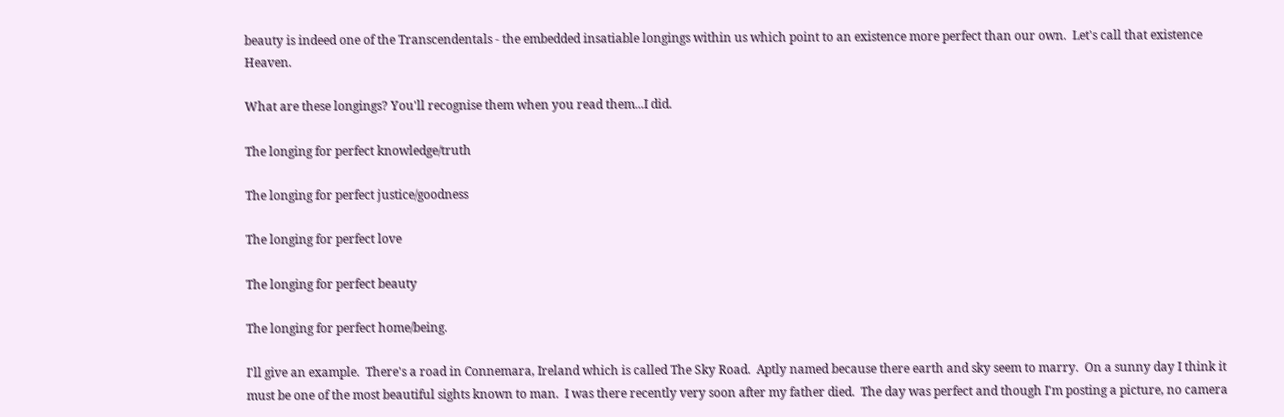beauty is indeed one of the Transcendentals - the embedded insatiable longings within us which point to an existence more perfect than our own.  Let's call that existence Heaven.

What are these longings? You'll recognise them when you read them...I did.

The longing for perfect knowledge/truth

The longing for perfect justice/goodness

The longing for perfect love

The longing for perfect beauty

The longing for perfect home/being.

I'll give an example.  There's a road in Connemara, Ireland which is called The Sky Road.  Aptly named because there earth and sky seem to marry.  On a sunny day I think it must be one of the most beautiful sights known to man.  I was there recently very soon after my father died.  The day was perfect and though I'm posting a picture, no camera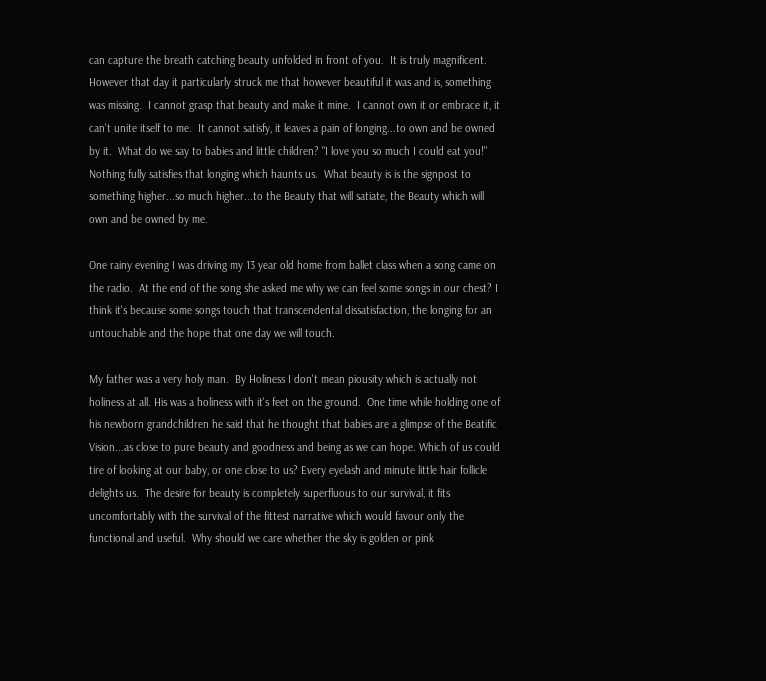can capture the breath catching beauty unfolded in front of you.  It is truly magnificent.  However that day it particularly struck me that however beautiful it was and is, something was missing.  I cannot grasp that beauty and make it mine.  I cannot own it or embrace it, it can't unite itself to me.  It cannot satisfy, it leaves a pain of longing...to own and be owned by it.  What do we say to babies and little children? "I love you so much I could eat you!"  Nothing fully satisfies that longing which haunts us.  What beauty is is the signpost to something higher...so much higher...to the Beauty that will satiate, the Beauty which will own and be owned by me.

One rainy evening I was driving my 13 year old home from ballet class when a song came on the radio.  At the end of the song she asked me why we can feel some songs in our chest? I think it's because some songs touch that transcendental dissatisfaction, the longing for an untouchable and the hope that one day we will touch.

My father was a very holy man.  By Holiness I don't mean piousity which is actually not holiness at all. His was a holiness with it's feet on the ground.  One time while holding one of his newborn grandchildren he said that he thought that babies are a glimpse of the Beatific Vision...as close to pure beauty and goodness and being as we can hope. Which of us could tire of looking at our baby, or one close to us? Every eyelash and minute little hair follicle delights us.  The desire for beauty is completely superfluous to our survival, it fits uncomfortably with the survival of the fittest narrative which would favour only the functional and useful.  Why should we care whether the sky is golden or pink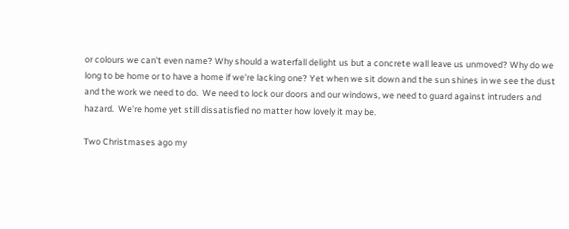or colours we can't even name? Why should a waterfall delight us but a concrete wall leave us unmoved? Why do we long to be home or to have a home if we're lacking one? Yet when we sit down and the sun shines in we see the dust and the work we need to do.  We need to lock our doors and our windows, we need to guard against intruders and hazard.  We're home yet still dissatisfied no matter how lovely it may be.

Two Christmases ago my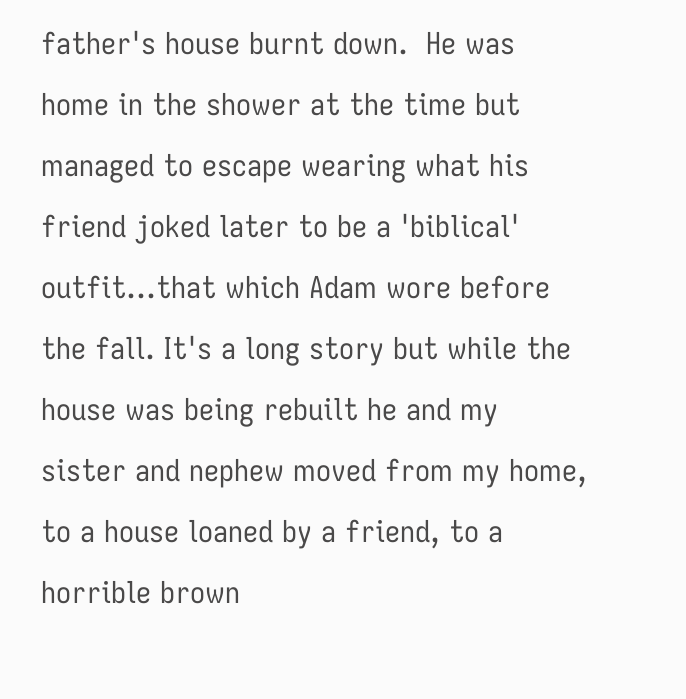father's house burnt down.  He was home in the shower at the time but managed to escape wearing what his friend joked later to be a 'biblical' outfit...that which Adam wore before the fall. It's a long story but while the house was being rebuilt he and my sister and nephew moved from my home, to a house loaned by a friend, to a horrible brown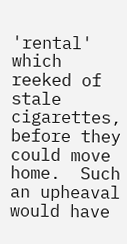'rental' which reeked of stale cigarettes, before they could move home.  Such an upheaval would have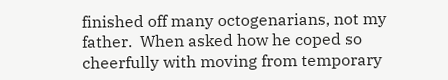finished off many octogenarians, not my father.  When asked how he coped so cheerfully with moving from temporary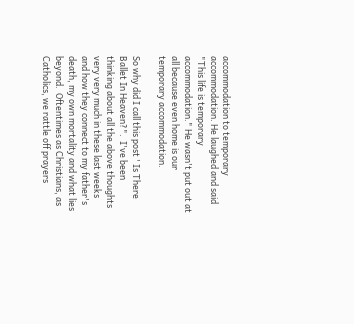accommodation to temporary accommodation. He laughed and said "This life is temporary accommodation." He wasn't put out at all because even home is our temporary accommodation.

So why did I call this post ' Is There Ballet In Heaven?".  I've been thinking about all the above thoughts very very much in these last weeks and how they connect to my father's death, my own mortality and what lies beyond.  Oftentimes as Christians, as Catholics, we rattle off prayers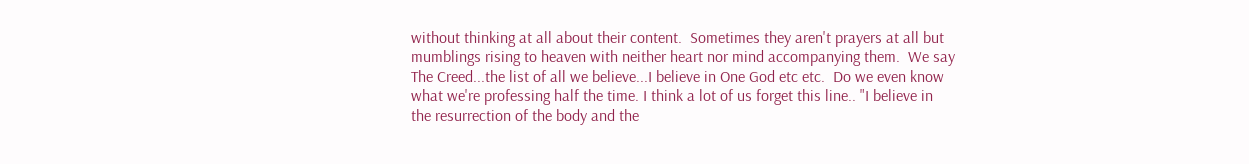without thinking at all about their content.  Sometimes they aren't prayers at all but mumblings rising to heaven with neither heart nor mind accompanying them.  We say The Creed...the list of all we believe...I believe in One God etc etc.  Do we even know what we're professing half the time. I think a lot of us forget this line.. "I believe in the resurrection of the body and the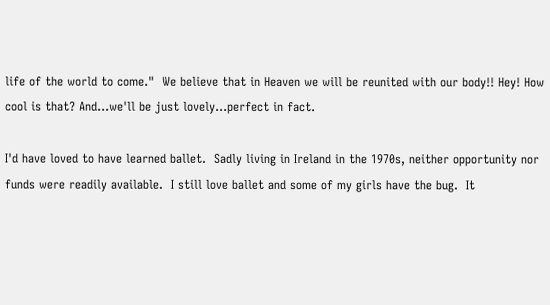life of the world to come."  We believe that in Heaven we will be reunited with our body!! Hey! How cool is that? And...we'll be just lovely...perfect in fact.

I'd have loved to have learned ballet.  Sadly living in Ireland in the 1970s, neither opportunity nor funds were readily available.  I still love ballet and some of my girls have the bug.  It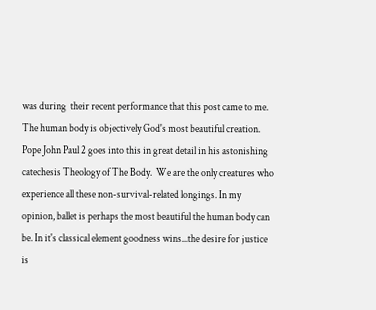was during  their recent performance that this post came to me.  The human body is objectively God's most beautiful creation.  Pope John Paul 2 goes into this in great detail in his astonishing catechesis Theology of The Body.  We are the only creatures who experience all these non-survival-related longings. In my opinion, ballet is perhaps the most beautiful the human body can be. In it's classical element goodness wins...the desire for justice is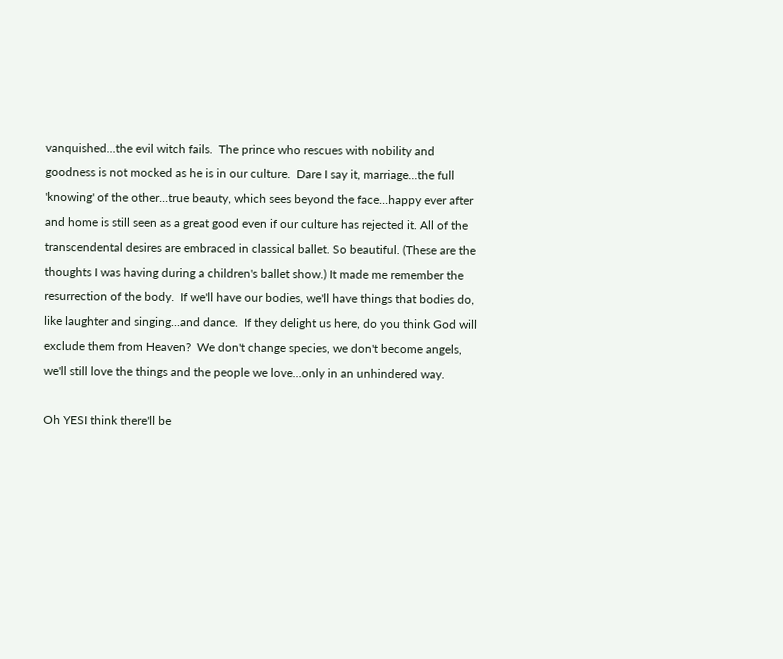vanquished...the evil witch fails.  The prince who rescues with nobility and goodness is not mocked as he is in our culture.  Dare I say it, marriage...the full 'knowing' of the other...true beauty, which sees beyond the face...happy ever after and home is still seen as a great good even if our culture has rejected it. All of the transcendental desires are embraced in classical ballet. So beautiful. (These are the thoughts I was having during a children's ballet show.) It made me remember the resurrection of the body.  If we'll have our bodies, we'll have things that bodies do, like laughter and singing...and dance.  If they delight us here, do you think God will exclude them from Heaven?  We don't change species, we don't become angels, we'll still love the things and the people we love...only in an unhindered way.

Oh YESI think there'll be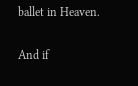ballet in Heaven.

And if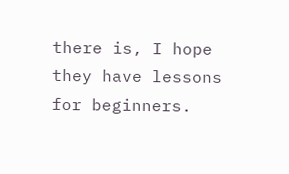there is, I hope they have lessons for beginners.